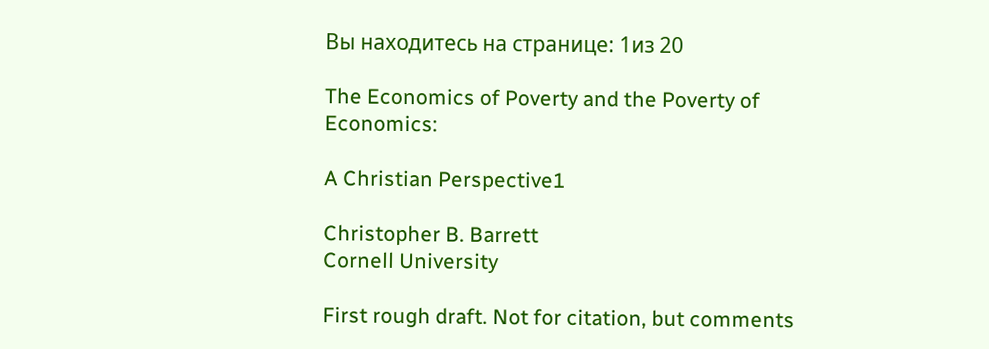Вы находитесь на странице: 1из 20

The Economics of Poverty and the Poverty of Economics:

A Christian Perspective1

Christopher B. Barrett
Cornell University

First rough draft. Not for citation, but comments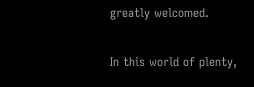greatly welcomed.

In this world of plenty,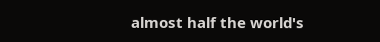almost half the world's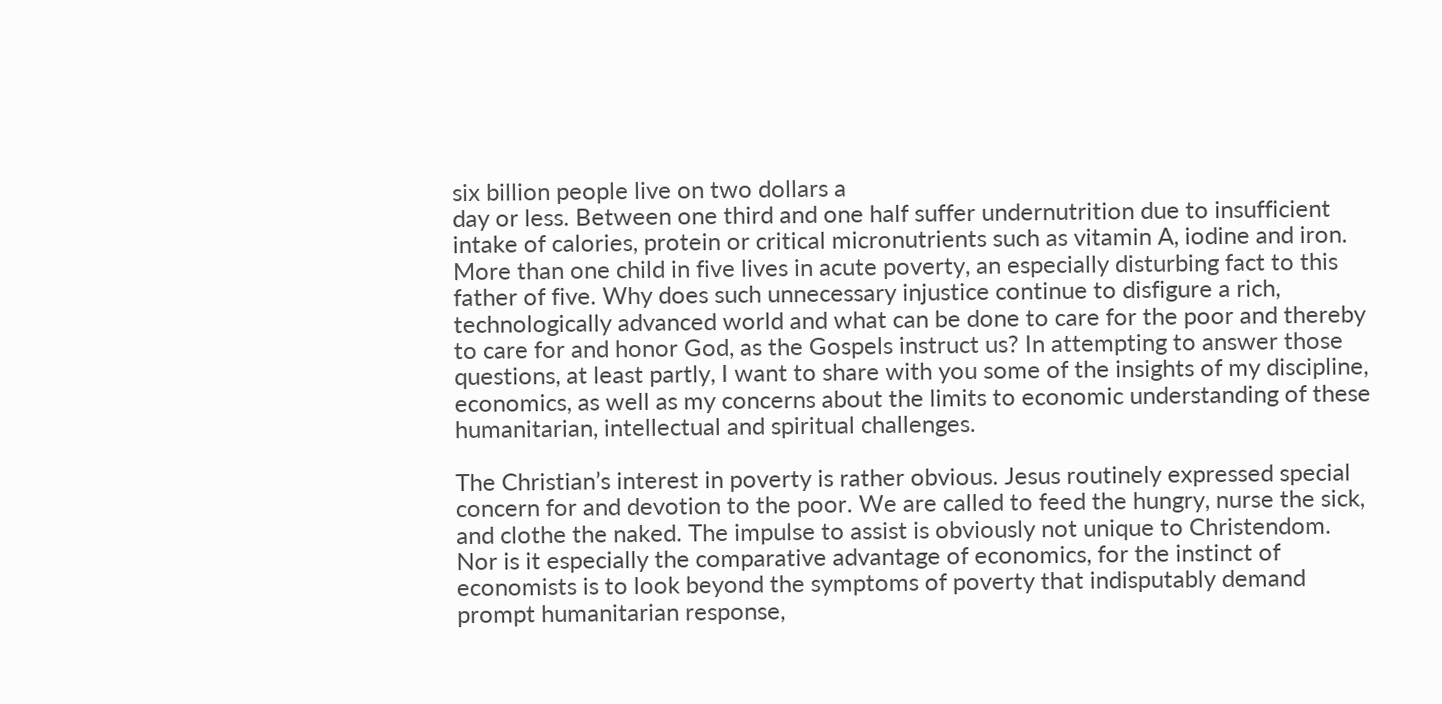six billion people live on two dollars a
day or less. Between one third and one half suffer undernutrition due to insufficient
intake of calories, protein or critical micronutrients such as vitamin A, iodine and iron.
More than one child in five lives in acute poverty, an especially disturbing fact to this
father of five. Why does such unnecessary injustice continue to disfigure a rich,
technologically advanced world and what can be done to care for the poor and thereby
to care for and honor God, as the Gospels instruct us? In attempting to answer those
questions, at least partly, I want to share with you some of the insights of my discipline,
economics, as well as my concerns about the limits to economic understanding of these
humanitarian, intellectual and spiritual challenges.

The Christian’s interest in poverty is rather obvious. Jesus routinely expressed special
concern for and devotion to the poor. We are called to feed the hungry, nurse the sick,
and clothe the naked. The impulse to assist is obviously not unique to Christendom.
Nor is it especially the comparative advantage of economics, for the instinct of
economists is to look beyond the symptoms of poverty that indisputably demand
prompt humanitarian response,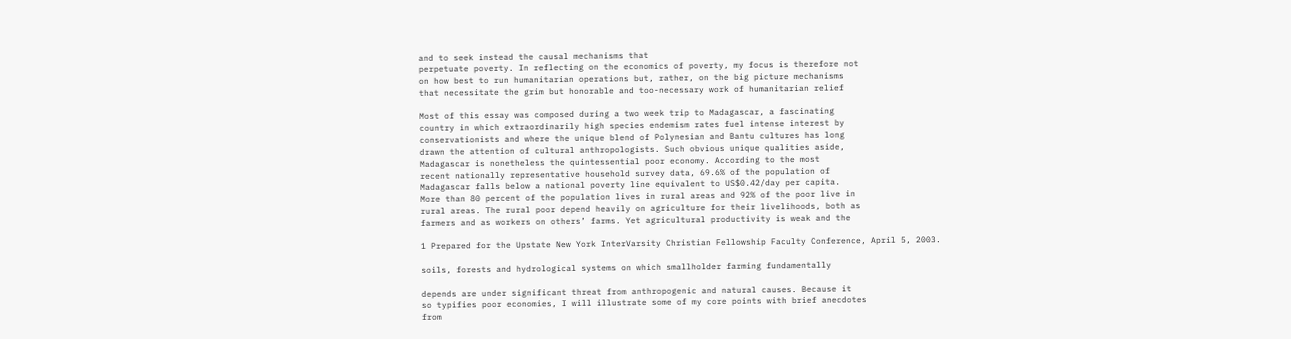and to seek instead the causal mechanisms that
perpetuate poverty. In reflecting on the economics of poverty, my focus is therefore not
on how best to run humanitarian operations but, rather, on the big picture mechanisms
that necessitate the grim but honorable and too-necessary work of humanitarian relief

Most of this essay was composed during a two week trip to Madagascar, a fascinating
country in which extraordinarily high species endemism rates fuel intense interest by
conservationists and where the unique blend of Polynesian and Bantu cultures has long
drawn the attention of cultural anthropologists. Such obvious unique qualities aside,
Madagascar is nonetheless the quintessential poor economy. According to the most
recent nationally representative household survey data, 69.6% of the population of
Madagascar falls below a national poverty line equivalent to US$0.42/day per capita.
More than 80 percent of the population lives in rural areas and 92% of the poor live in
rural areas. The rural poor depend heavily on agriculture for their livelihoods, both as
farmers and as workers on others’ farms. Yet agricultural productivity is weak and the

1 Prepared for the Upstate New York InterVarsity Christian Fellowship Faculty Conference, April 5, 2003.

soils, forests and hydrological systems on which smallholder farming fundamentally

depends are under significant threat from anthropogenic and natural causes. Because it
so typifies poor economies, I will illustrate some of my core points with brief anecdotes
from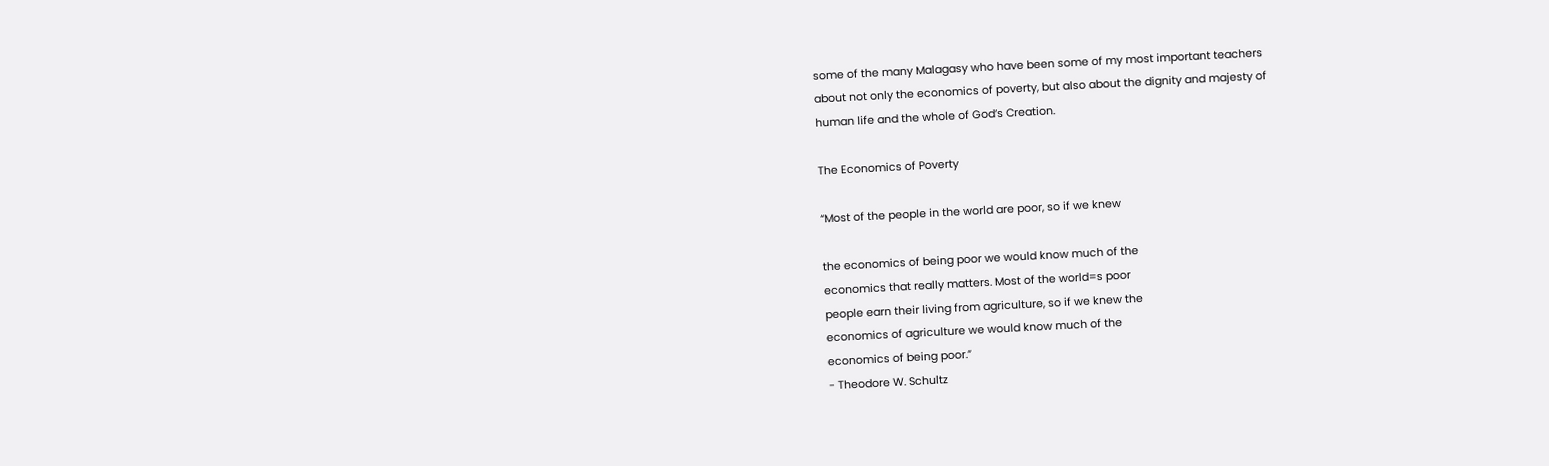some of the many Malagasy who have been some of my most important teachers
about not only the economics of poverty, but also about the dignity and majesty of
human life and the whole of God’s Creation.

The Economics of Poverty

“Most of the people in the world are poor, so if we knew

the economics of being poor we would know much of the
economics that really matters. Most of the world=s poor
people earn their living from agriculture, so if we knew the
economics of agriculture we would know much of the
economics of being poor.”
- Theodore W. Schultz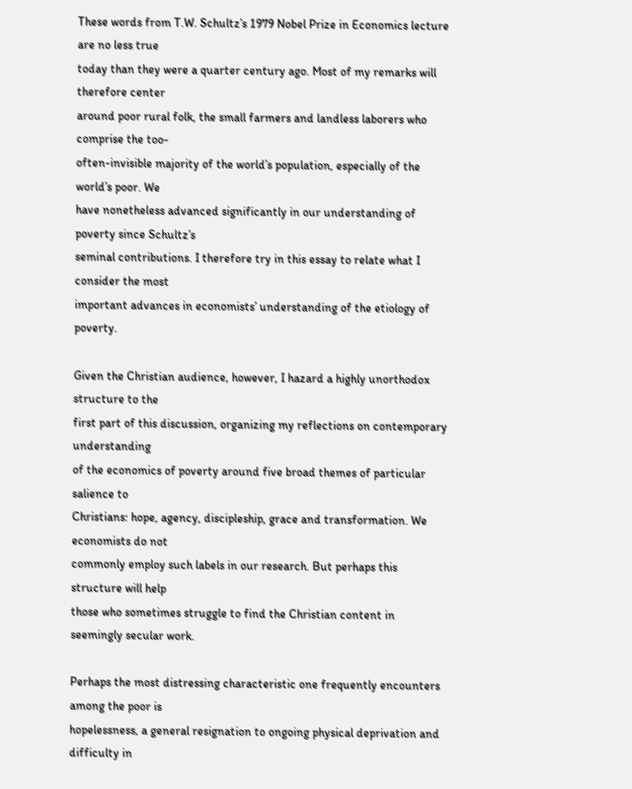These words from T.W. Schultz’s 1979 Nobel Prize in Economics lecture are no less true
today than they were a quarter century ago. Most of my remarks will therefore center
around poor rural folk, the small farmers and landless laborers who comprise the too-
often-invisible majority of the world’s population, especially of the world’s poor. We
have nonetheless advanced significantly in our understanding of poverty since Schultz’s
seminal contributions. I therefore try in this essay to relate what I consider the most
important advances in economists’ understanding of the etiology of poverty.

Given the Christian audience, however, I hazard a highly unorthodox structure to the
first part of this discussion, organizing my reflections on contemporary understanding
of the economics of poverty around five broad themes of particular salience to
Christians: hope, agency, discipleship, grace and transformation. We economists do not
commonly employ such labels in our research. But perhaps this structure will help
those who sometimes struggle to find the Christian content in seemingly secular work.

Perhaps the most distressing characteristic one frequently encounters among the poor is
hopelessness, a general resignation to ongoing physical deprivation and difficulty in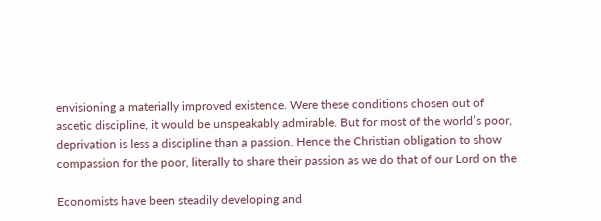envisioning a materially improved existence. Were these conditions chosen out of
ascetic discipline, it would be unspeakably admirable. But for most of the world’s poor,
deprivation is less a discipline than a passion. Hence the Christian obligation to show
compassion for the poor, literally to share their passion as we do that of our Lord on the

Economists have been steadily developing and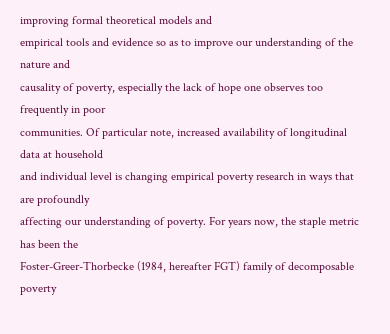improving formal theoretical models and
empirical tools and evidence so as to improve our understanding of the nature and
causality of poverty, especially the lack of hope one observes too frequently in poor
communities. Of particular note, increased availability of longitudinal data at household
and individual level is changing empirical poverty research in ways that are profoundly
affecting our understanding of poverty. For years now, the staple metric has been the
Foster-Greer-Thorbecke (1984, hereafter FGT) family of decomposable poverty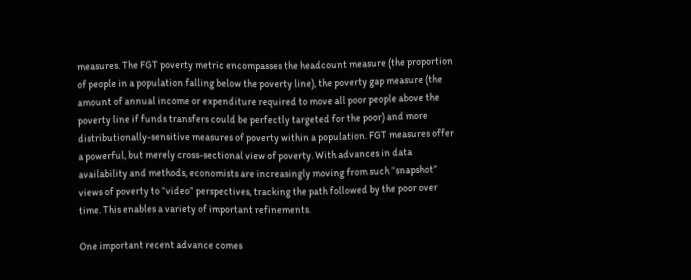measures. The FGT poverty metric encompasses the headcount measure (the proportion
of people in a population falling below the poverty line), the poverty gap measure (the
amount of annual income or expenditure required to move all poor people above the
poverty line if funds transfers could be perfectly targeted for the poor) and more
distributionally-sensitive measures of poverty within a population. FGT measures offer
a powerful, but merely cross-sectional view of poverty. With advances in data
availability and methods, economists are increasingly moving from such “snapshot”
views of poverty to “video” perspectives, tracking the path followed by the poor over
time. This enables a variety of important refinements.

One important recent advance comes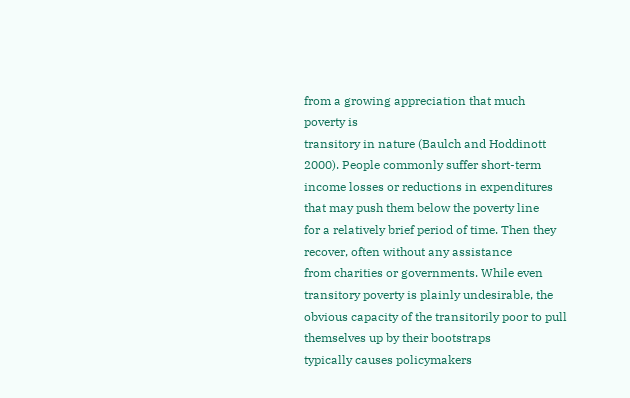from a growing appreciation that much poverty is
transitory in nature (Baulch and Hoddinott 2000). People commonly suffer short-term
income losses or reductions in expenditures that may push them below the poverty line
for a relatively brief period of time. Then they recover, often without any assistance
from charities or governments. While even transitory poverty is plainly undesirable, the
obvious capacity of the transitorily poor to pull themselves up by their bootstraps
typically causes policymakers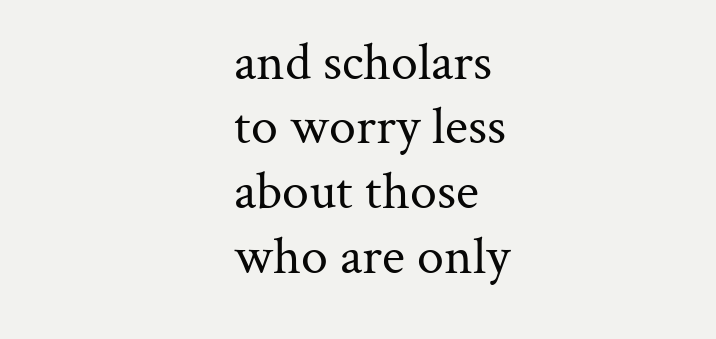and scholars to worry less about those who are only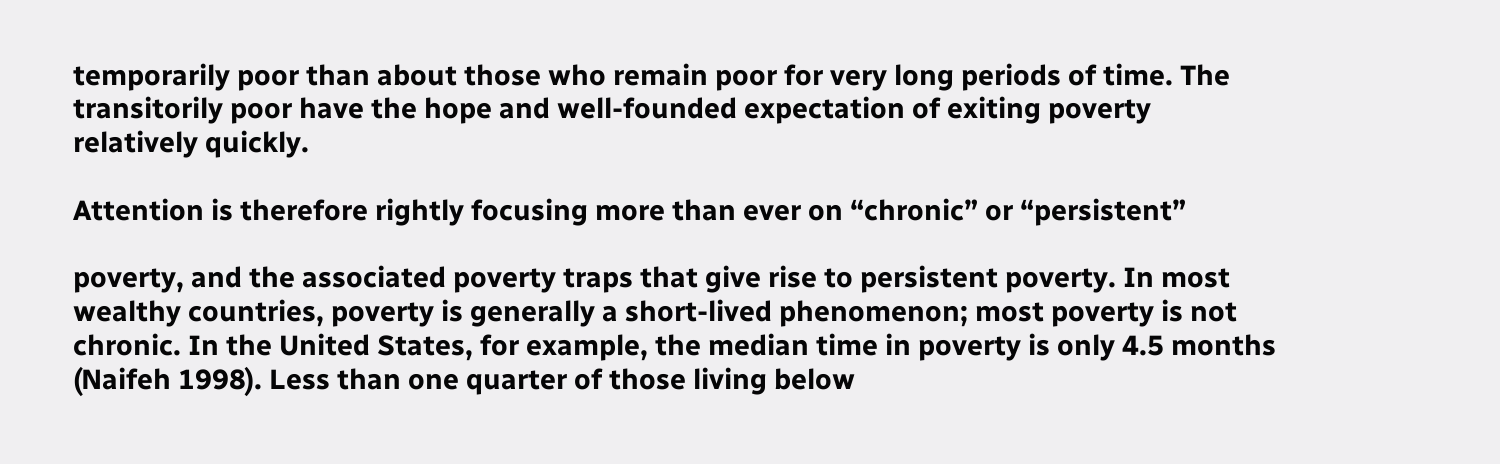temporarily poor than about those who remain poor for very long periods of time. The
transitorily poor have the hope and well-founded expectation of exiting poverty
relatively quickly.

Attention is therefore rightly focusing more than ever on “chronic” or “persistent”

poverty, and the associated poverty traps that give rise to persistent poverty. In most
wealthy countries, poverty is generally a short-lived phenomenon; most poverty is not
chronic. In the United States, for example, the median time in poverty is only 4.5 months
(Naifeh 1998). Less than one quarter of those living below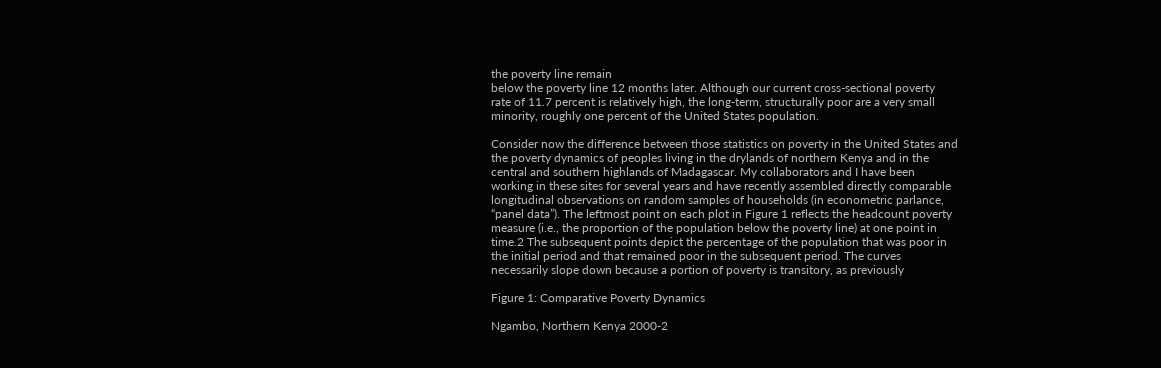the poverty line remain
below the poverty line 12 months later. Although our current cross-sectional poverty
rate of 11.7 percent is relatively high, the long-term, structurally poor are a very small
minority, roughly one percent of the United States population.

Consider now the difference between those statistics on poverty in the United States and
the poverty dynamics of peoples living in the drylands of northern Kenya and in the
central and southern highlands of Madagascar. My collaborators and I have been
working in these sites for several years and have recently assembled directly comparable
longitudinal observations on random samples of households (in econometric parlance,
“panel data”). The leftmost point on each plot in Figure 1 reflects the headcount poverty
measure (i.e., the proportion of the population below the poverty line) at one point in
time.2 The subsequent points depict the percentage of the population that was poor in
the initial period and that remained poor in the subsequent period. The curves
necessarily slope down because a portion of poverty is transitory, as previously

Figure 1: Comparative Poverty Dynamics

Ngambo, Northern Kenya 2000-2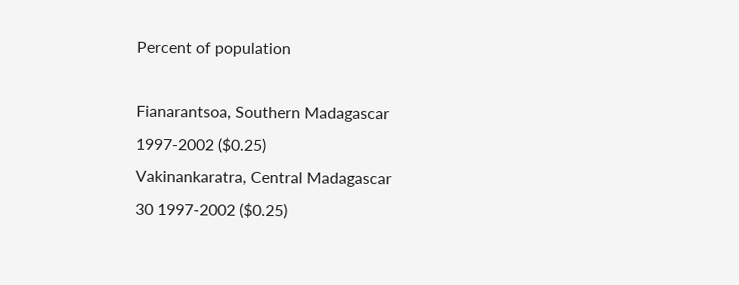Percent of population

Fianarantsoa, Southern Madagascar
1997-2002 ($0.25)
Vakinankaratra, Central Madagascar
30 1997-2002 ($0.25)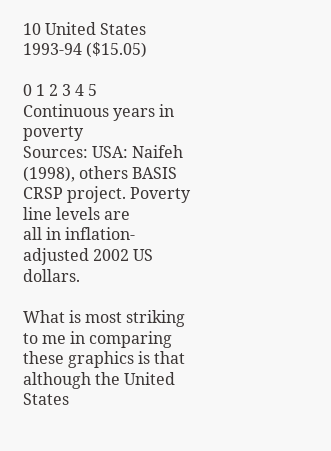10 United States 1993-94 ($15.05)

0 1 2 3 4 5
Continuous years in poverty
Sources: USA: Naifeh (1998), others BASIS CRSP project. Poverty line levels are
all in inflation-adjusted 2002 US dollars.

What is most striking to me in comparing these graphics is that although the United
States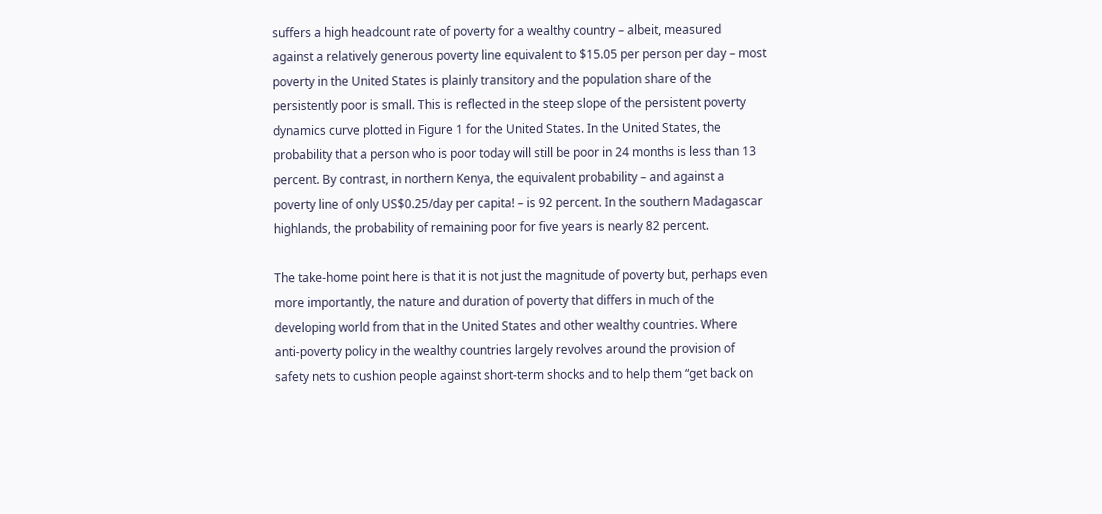suffers a high headcount rate of poverty for a wealthy country – albeit, measured
against a relatively generous poverty line equivalent to $15.05 per person per day – most
poverty in the United States is plainly transitory and the population share of the
persistently poor is small. This is reflected in the steep slope of the persistent poverty
dynamics curve plotted in Figure 1 for the United States. In the United States, the
probability that a person who is poor today will still be poor in 24 months is less than 13
percent. By contrast, in northern Kenya, the equivalent probability – and against a
poverty line of only US$0.25/day per capita! – is 92 percent. In the southern Madagascar
highlands, the probability of remaining poor for five years is nearly 82 percent.

The take-home point here is that it is not just the magnitude of poverty but, perhaps even
more importantly, the nature and duration of poverty that differs in much of the
developing world from that in the United States and other wealthy countries. Where
anti-poverty policy in the wealthy countries largely revolves around the provision of
safety nets to cushion people against short-term shocks and to help them “get back on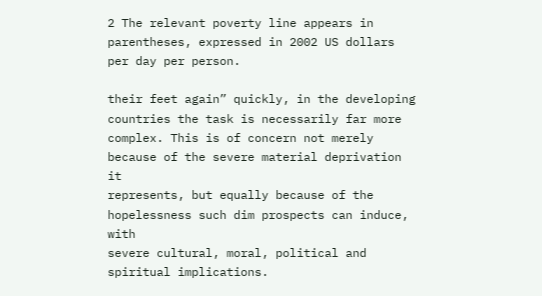2 The relevant poverty line appears in parentheses, expressed in 2002 US dollars per day per person.

their feet again” quickly, in the developing countries the task is necessarily far more
complex. This is of concern not merely because of the severe material deprivation it
represents, but equally because of the hopelessness such dim prospects can induce, with
severe cultural, moral, political and spiritual implications.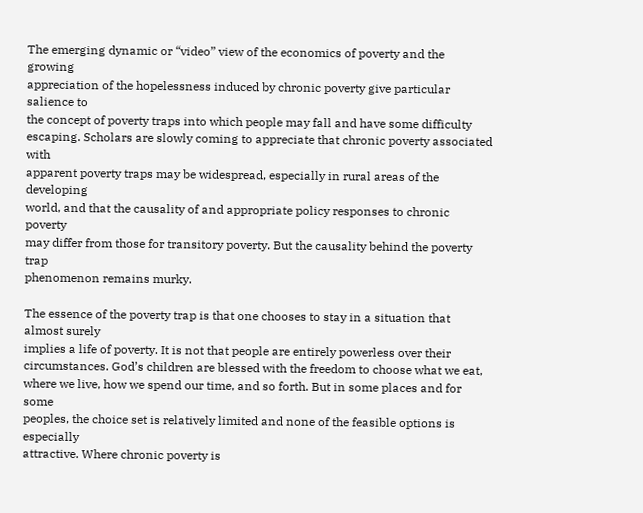The emerging dynamic or “video” view of the economics of poverty and the growing
appreciation of the hopelessness induced by chronic poverty give particular salience to
the concept of poverty traps into which people may fall and have some difficulty
escaping. Scholars are slowly coming to appreciate that chronic poverty associated with
apparent poverty traps may be widespread, especially in rural areas of the developing
world, and that the causality of and appropriate policy responses to chronic poverty
may differ from those for transitory poverty. But the causality behind the poverty trap
phenomenon remains murky.

The essence of the poverty trap is that one chooses to stay in a situation that almost surely
implies a life of poverty. It is not that people are entirely powerless over their
circumstances. God’s children are blessed with the freedom to choose what we eat,
where we live, how we spend our time, and so forth. But in some places and for some
peoples, the choice set is relatively limited and none of the feasible options is especially
attractive. Where chronic poverty is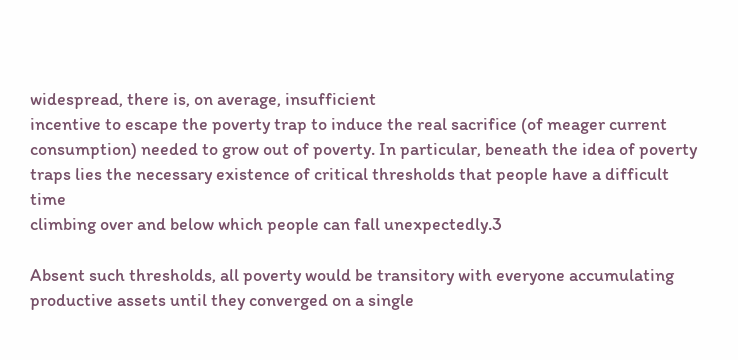widespread, there is, on average, insufficient
incentive to escape the poverty trap to induce the real sacrifice (of meager current
consumption) needed to grow out of poverty. In particular, beneath the idea of poverty
traps lies the necessary existence of critical thresholds that people have a difficult time
climbing over and below which people can fall unexpectedly.3

Absent such thresholds, all poverty would be transitory with everyone accumulating
productive assets until they converged on a single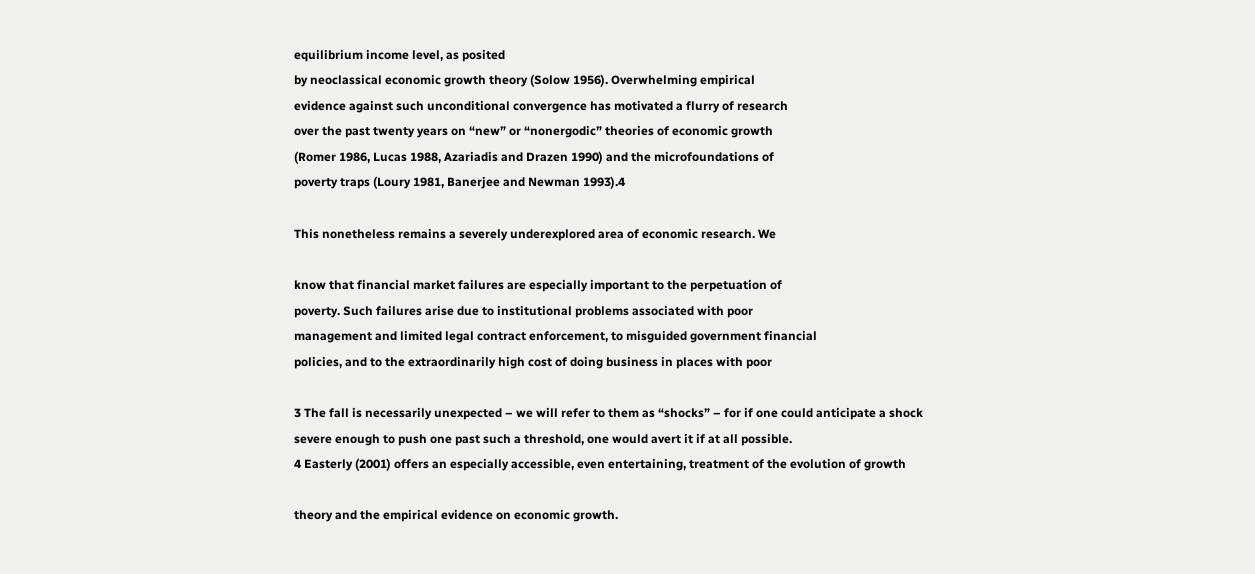equilibrium income level, as posited
by neoclassical economic growth theory (Solow 1956). Overwhelming empirical
evidence against such unconditional convergence has motivated a flurry of research
over the past twenty years on “new” or “nonergodic” theories of economic growth
(Romer 1986, Lucas 1988, Azariadis and Drazen 1990) and the microfoundations of
poverty traps (Loury 1981, Banerjee and Newman 1993).4

This nonetheless remains a severely underexplored area of economic research. We

know that financial market failures are especially important to the perpetuation of
poverty. Such failures arise due to institutional problems associated with poor
management and limited legal contract enforcement, to misguided government financial
policies, and to the extraordinarily high cost of doing business in places with poor

3 The fall is necessarily unexpected – we will refer to them as “shocks” – for if one could anticipate a shock
severe enough to push one past such a threshold, one would avert it if at all possible.
4 Easterly (2001) offers an especially accessible, even entertaining, treatment of the evolution of growth

theory and the empirical evidence on economic growth.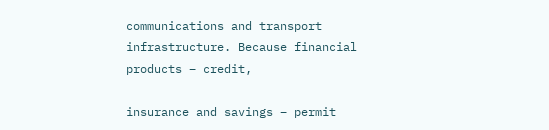communications and transport infrastructure. Because financial products – credit,

insurance and savings – permit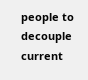people to decouple current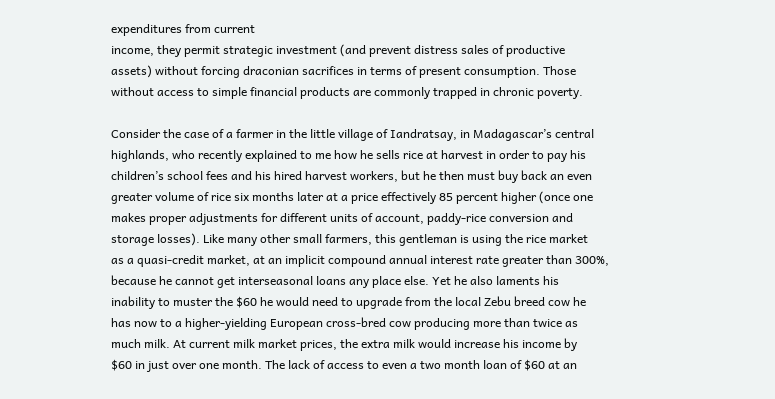expenditures from current
income, they permit strategic investment (and prevent distress sales of productive
assets) without forcing draconian sacrifices in terms of present consumption. Those
without access to simple financial products are commonly trapped in chronic poverty.

Consider the case of a farmer in the little village of Iandratsay, in Madagascar’s central
highlands, who recently explained to me how he sells rice at harvest in order to pay his
children’s school fees and his hired harvest workers, but he then must buy back an even
greater volume of rice six months later at a price effectively 85 percent higher (once one
makes proper adjustments for different units of account, paddy-rice conversion and
storage losses). Like many other small farmers, this gentleman is using the rice market
as a quasi-credit market, at an implicit compound annual interest rate greater than 300%,
because he cannot get interseasonal loans any place else. Yet he also laments his
inability to muster the $60 he would need to upgrade from the local Zebu breed cow he
has now to a higher-yielding European cross-bred cow producing more than twice as
much milk. At current milk market prices, the extra milk would increase his income by
$60 in just over one month. The lack of access to even a two month loan of $60 at an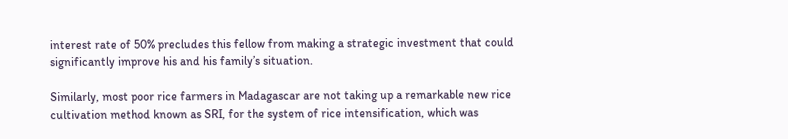interest rate of 50% precludes this fellow from making a strategic investment that could
significantly improve his and his family’s situation.

Similarly, most poor rice farmers in Madagascar are not taking up a remarkable new rice
cultivation method known as SRI, for the system of rice intensification, which was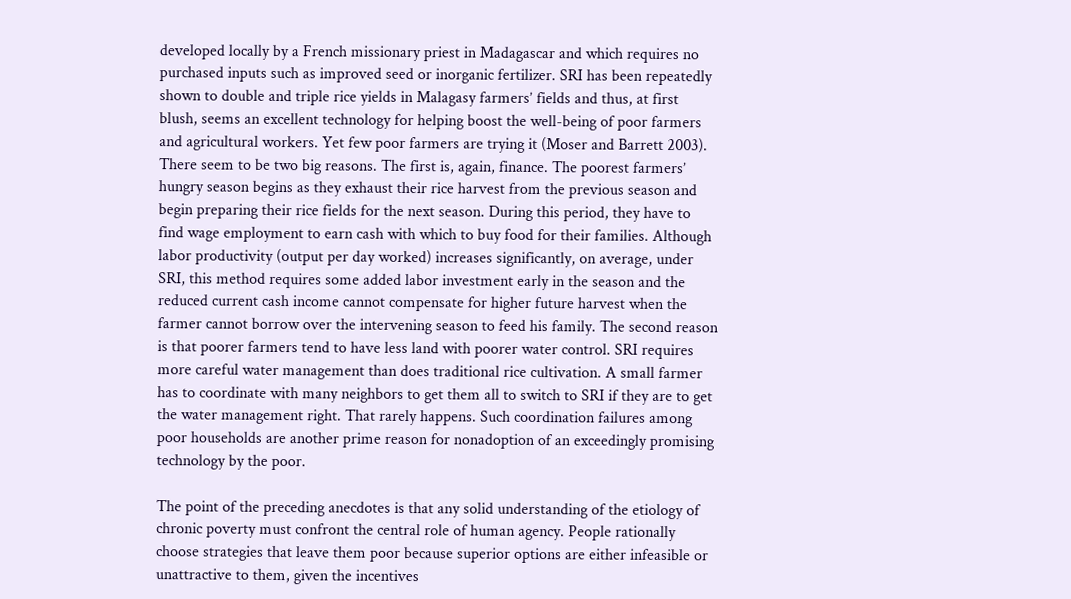developed locally by a French missionary priest in Madagascar and which requires no
purchased inputs such as improved seed or inorganic fertilizer. SRI has been repeatedly
shown to double and triple rice yields in Malagasy farmers’ fields and thus, at first
blush, seems an excellent technology for helping boost the well-being of poor farmers
and agricultural workers. Yet few poor farmers are trying it (Moser and Barrett 2003).
There seem to be two big reasons. The first is, again, finance. The poorest farmers’
hungry season begins as they exhaust their rice harvest from the previous season and
begin preparing their rice fields for the next season. During this period, they have to
find wage employment to earn cash with which to buy food for their families. Although
labor productivity (output per day worked) increases significantly, on average, under
SRI, this method requires some added labor investment early in the season and the
reduced current cash income cannot compensate for higher future harvest when the
farmer cannot borrow over the intervening season to feed his family. The second reason
is that poorer farmers tend to have less land with poorer water control. SRI requires
more careful water management than does traditional rice cultivation. A small farmer
has to coordinate with many neighbors to get them all to switch to SRI if they are to get
the water management right. That rarely happens. Such coordination failures among
poor households are another prime reason for nonadoption of an exceedingly promising
technology by the poor.

The point of the preceding anecdotes is that any solid understanding of the etiology of
chronic poverty must confront the central role of human agency. People rationally
choose strategies that leave them poor because superior options are either infeasible or
unattractive to them, given the incentives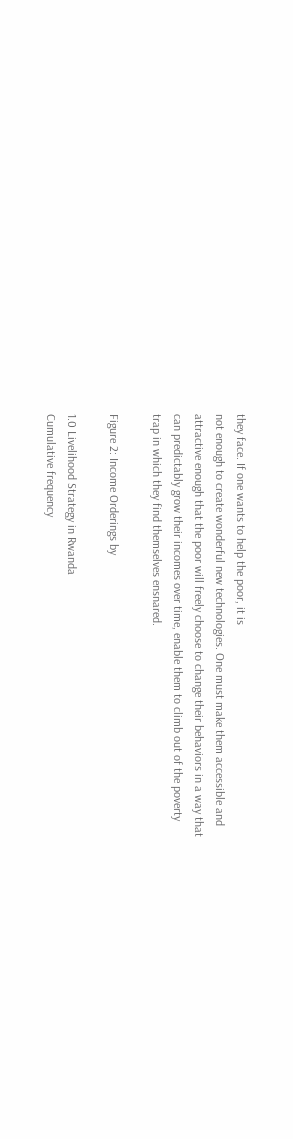they face. If one wants to help the poor, it is
not enough to create wonderful new technologies. One must make them accessible and
attractive enough that the poor will freely choose to change their behaviors in a way that
can predictably grow their incomes over time, enable them to climb out of the poverty
trap in which they find themselves ensnared.

Figure 2: Income Orderings by

1.0 Livelihood Strategy in Rwanda
Cumulative frequency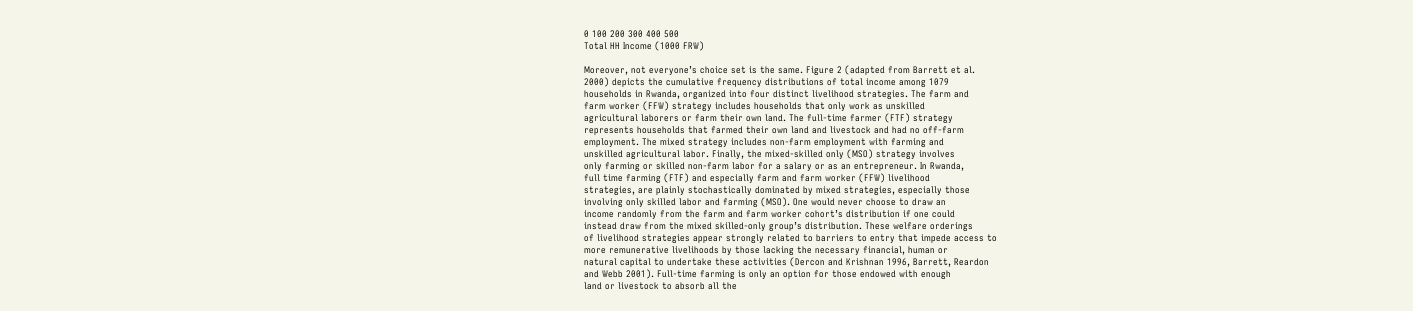0 100 200 300 400 500
Total HH Income (1000 FRW)

Moreover, not everyone’s choice set is the same. Figure 2 (adapted from Barrett et al.
2000) depicts the cumulative frequency distributions of total income among 1079
households in Rwanda, organized into four distinct livelihood strategies. The farm and
farm worker (FFW) strategy includes households that only work as unskilled
agricultural laborers or farm their own land. The full-time farmer (FTF) strategy
represents households that farmed their own land and livestock and had no off-farm
employment. The mixed strategy includes non-farm employment with farming and
unskilled agricultural labor. Finally, the mixed-skilled only (MSO) strategy involves
only farming or skilled non-farm labor for a salary or as an entrepreneur. In Rwanda,
full time farming (FTF) and especially farm and farm worker (FFW) livelihood
strategies, are plainly stochastically dominated by mixed strategies, especially those
involving only skilled labor and farming (MSO). One would never choose to draw an
income randomly from the farm and farm worker cohort’s distribution if one could
instead draw from the mixed skilled-only group’s distribution. These welfare orderings
of livelihood strategies appear strongly related to barriers to entry that impede access to
more remunerative livelihoods by those lacking the necessary financial, human or
natural capital to undertake these activities (Dercon and Krishnan 1996, Barrett, Reardon
and Webb 2001). Full-time farming is only an option for those endowed with enough
land or livestock to absorb all the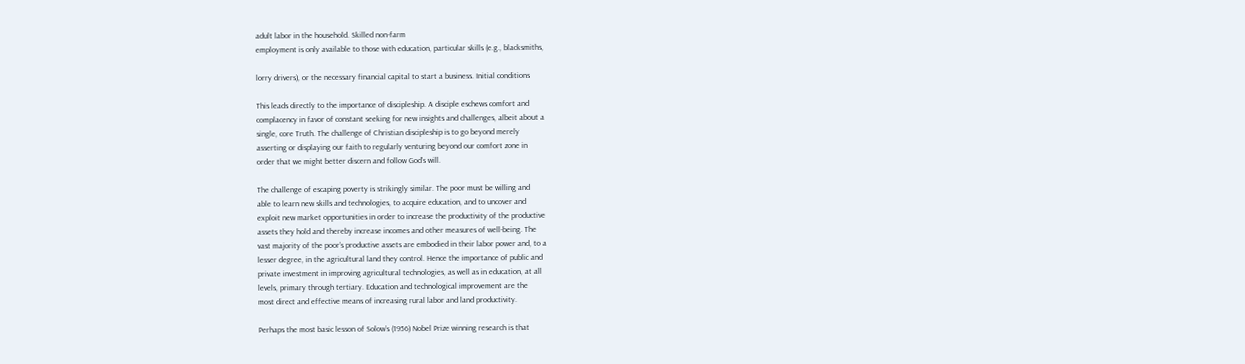adult labor in the household. Skilled non-farm
employment is only available to those with education, particular skills (e.g., blacksmiths,

lorry drivers), or the necessary financial capital to start a business. Initial conditions

This leads directly to the importance of discipleship. A disciple eschews comfort and
complacency in favor of constant seeking for new insights and challenges, albeit about a
single, core Truth. The challenge of Christian discipleship is to go beyond merely
asserting or displaying our faith to regularly venturing beyond our comfort zone in
order that we might better discern and follow God’s will.

The challenge of escaping poverty is strikingly similar. The poor must be willing and
able to learn new skills and technologies, to acquire education, and to uncover and
exploit new market opportunities in order to increase the productivity of the productive
assets they hold and thereby increase incomes and other measures of well-being. The
vast majority of the poor’s productive assets are embodied in their labor power and, to a
lesser degree, in the agricultural land they control. Hence the importance of public and
private investment in improving agricultural technologies, as well as in education, at all
levels, primary through tertiary. Education and technological improvement are the
most direct and effective means of increasing rural labor and land productivity.

Perhaps the most basic lesson of Solow’s (1956) Nobel Prize winning research is that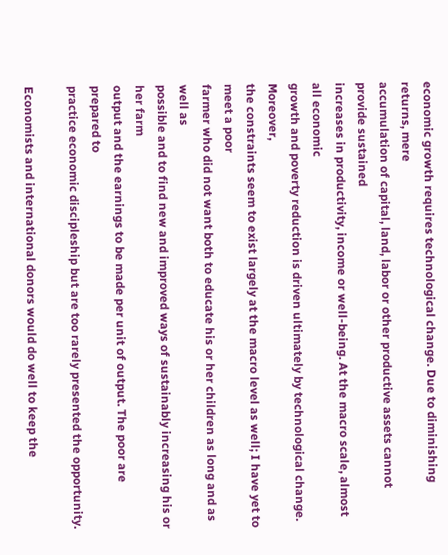economic growth requires technological change. Due to diminishing returns, mere
accumulation of capital, land, labor or other productive assets cannot provide sustained
increases in productivity, income or well-being. At the macro scale, almost all economic
growth and poverty reduction is driven ultimately by technological change. Moreover,
the constraints seem to exist largely at the macro level as well; I have yet to meet a poor
farmer who did not want both to educate his or her children as long and as well as
possible and to find new and improved ways of sustainably increasing his or her farm
output and the earnings to be made per unit of output. The poor are prepared to
practice economic discipleship but are too rarely presented the opportunity.

Economists and international donors would do well to keep the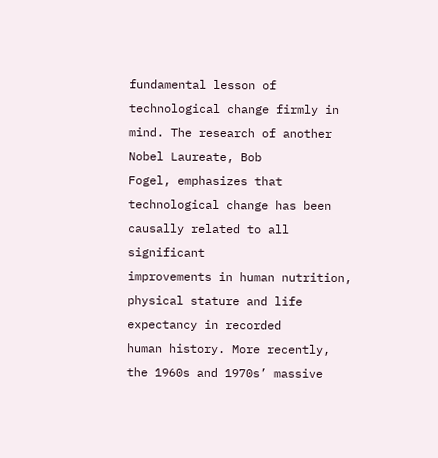fundamental lesson of
technological change firmly in mind. The research of another Nobel Laureate, Bob
Fogel, emphasizes that technological change has been causally related to all significant
improvements in human nutrition, physical stature and life expectancy in recorded
human history. More recently, the 1960s and 1970s’ massive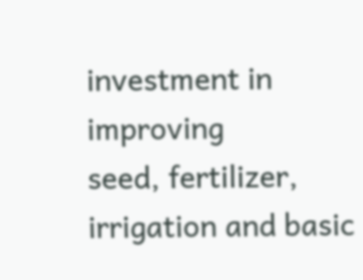investment in improving
seed, fertilizer, irrigation and basic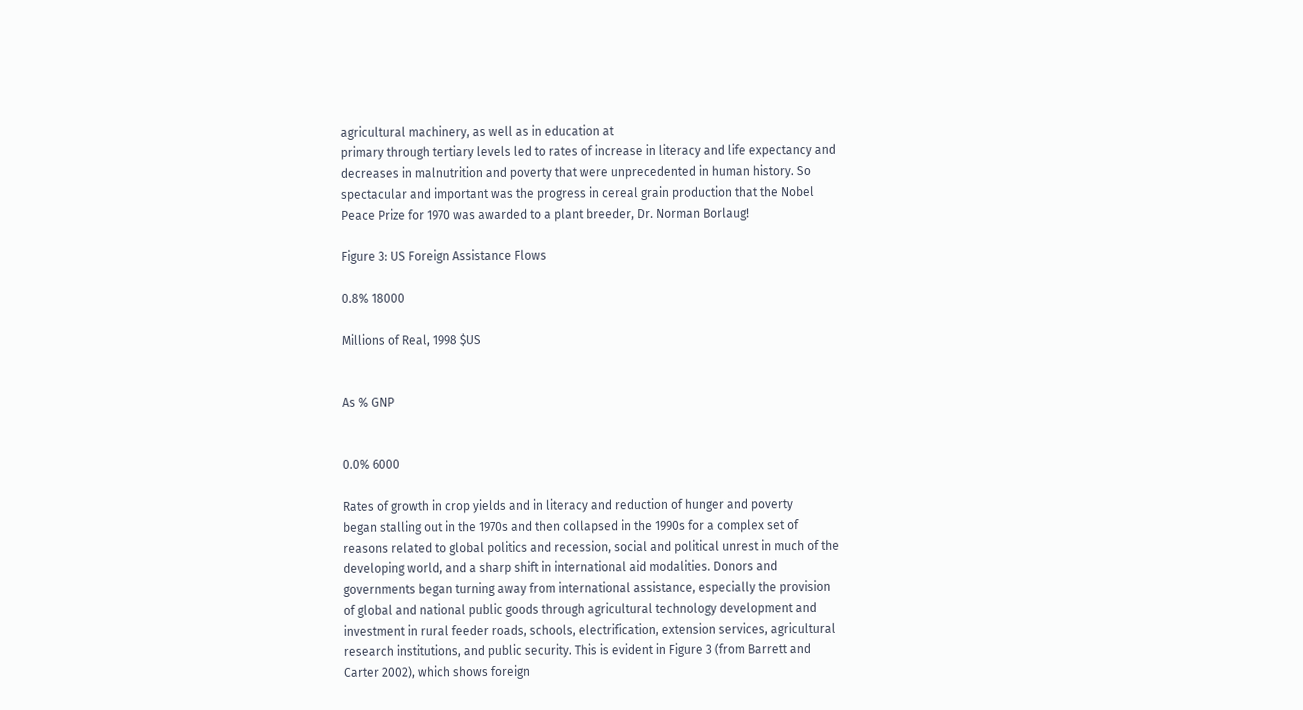agricultural machinery, as well as in education at
primary through tertiary levels led to rates of increase in literacy and life expectancy and
decreases in malnutrition and poverty that were unprecedented in human history. So
spectacular and important was the progress in cereal grain production that the Nobel
Peace Prize for 1970 was awarded to a plant breeder, Dr. Norman Borlaug!

Figure 3: US Foreign Assistance Flows

0.8% 18000

Millions of Real, 1998 $US


As % GNP


0.0% 6000

Rates of growth in crop yields and in literacy and reduction of hunger and poverty
began stalling out in the 1970s and then collapsed in the 1990s for a complex set of
reasons related to global politics and recession, social and political unrest in much of the
developing world, and a sharp shift in international aid modalities. Donors and
governments began turning away from international assistance, especially the provision
of global and national public goods through agricultural technology development and
investment in rural feeder roads, schools, electrification, extension services, agricultural
research institutions, and public security. This is evident in Figure 3 (from Barrett and
Carter 2002), which shows foreign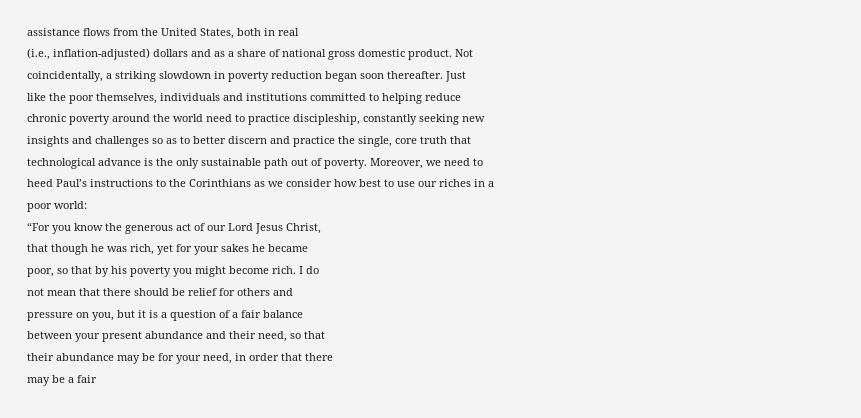assistance flows from the United States, both in real
(i.e., inflation-adjusted) dollars and as a share of national gross domestic product. Not
coincidentally, a striking slowdown in poverty reduction began soon thereafter. Just
like the poor themselves, individuals and institutions committed to helping reduce
chronic poverty around the world need to practice discipleship, constantly seeking new
insights and challenges so as to better discern and practice the single, core truth that
technological advance is the only sustainable path out of poverty. Moreover, we need to
heed Paul’s instructions to the Corinthians as we consider how best to use our riches in a
poor world:
“For you know the generous act of our Lord Jesus Christ,
that though he was rich, yet for your sakes he became
poor, so that by his poverty you might become rich. I do
not mean that there should be relief for others and
pressure on you, but it is a question of a fair balance
between your present abundance and their need, so that
their abundance may be for your need, in order that there
may be a fair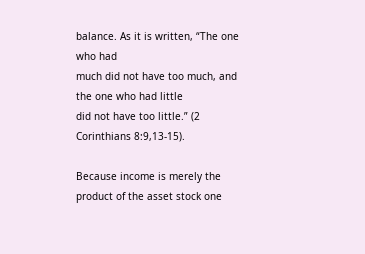balance. As it is written, “The one who had
much did not have too much, and the one who had little
did not have too little.” (2 Corinthians 8:9,13-15).

Because income is merely the product of the asset stock one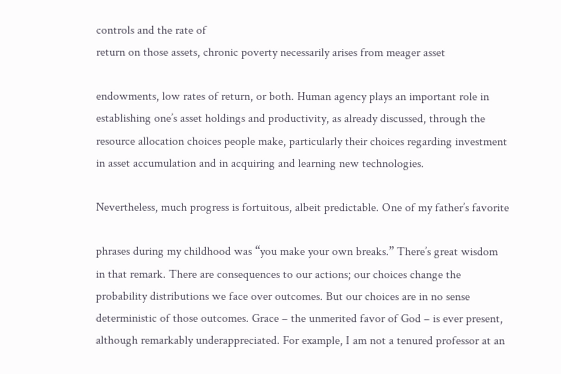controls and the rate of
return on those assets, chronic poverty necessarily arises from meager asset

endowments, low rates of return, or both. Human agency plays an important role in
establishing one’s asset holdings and productivity, as already discussed, through the
resource allocation choices people make, particularly their choices regarding investment
in asset accumulation and in acquiring and learning new technologies.

Nevertheless, much progress is fortuitous, albeit predictable. One of my father’s favorite

phrases during my childhood was “you make your own breaks.” There’s great wisdom
in that remark. There are consequences to our actions; our choices change the
probability distributions we face over outcomes. But our choices are in no sense
deterministic of those outcomes. Grace – the unmerited favor of God – is ever present,
although remarkably underappreciated. For example, I am not a tenured professor at an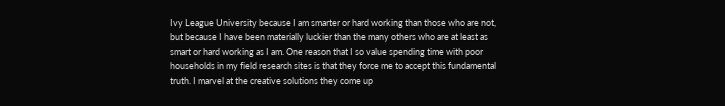Ivy League University because I am smarter or hard working than those who are not,
but because I have been materially luckier than the many others who are at least as
smart or hard working as I am. One reason that I so value spending time with poor
households in my field research sites is that they force me to accept this fundamental
truth. I marvel at the creative solutions they come up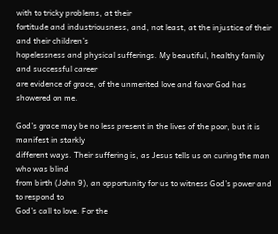with to tricky problems, at their
fortitude and industriousness, and, not least, at the injustice of their and their children’s
hopelessness and physical sufferings. My beautiful, healthy family and successful career
are evidence of grace, of the unmerited love and favor God has showered on me.

God’s grace may be no less present in the lives of the poor, but it is manifest in starkly
different ways. Their suffering is, as Jesus tells us on curing the man who was blind
from birth (John 9), an opportunity for us to witness God’s power and to respond to
God’s call to love. For the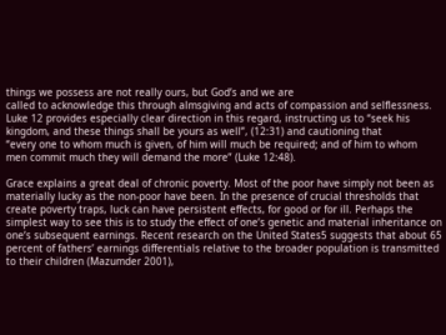things we possess are not really ours, but God’s and we are
called to acknowledge this through almsgiving and acts of compassion and selflessness.
Luke 12 provides especially clear direction in this regard, instructing us to “seek his
kingdom, and these things shall be yours as well”, (12:31) and cautioning that
“every one to whom much is given, of him will much be required; and of him to whom
men commit much they will demand the more” (Luke 12:48).

Grace explains a great deal of chronic poverty. Most of the poor have simply not been as
materially lucky as the non-poor have been. In the presence of crucial thresholds that
create poverty traps, luck can have persistent effects, for good or for ill. Perhaps the
simplest way to see this is to study the effect of one’s genetic and material inheritance on
one’s subsequent earnings. Recent research on the United States5 suggests that about 65
percent of fathers’ earnings differentials relative to the broader population is transmitted
to their children (Mazumder 2001),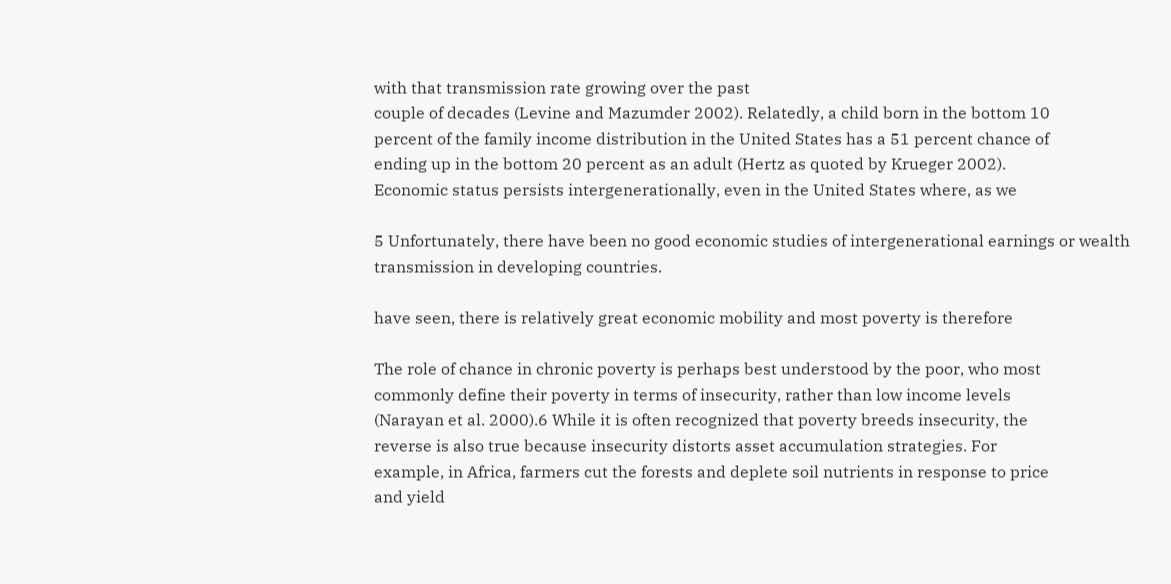with that transmission rate growing over the past
couple of decades (Levine and Mazumder 2002). Relatedly, a child born in the bottom 10
percent of the family income distribution in the United States has a 51 percent chance of
ending up in the bottom 20 percent as an adult (Hertz as quoted by Krueger 2002).
Economic status persists intergenerationally, even in the United States where, as we

5 Unfortunately, there have been no good economic studies of intergenerational earnings or wealth
transmission in developing countries.

have seen, there is relatively great economic mobility and most poverty is therefore

The role of chance in chronic poverty is perhaps best understood by the poor, who most
commonly define their poverty in terms of insecurity, rather than low income levels
(Narayan et al. 2000).6 While it is often recognized that poverty breeds insecurity, the
reverse is also true because insecurity distorts asset accumulation strategies. For
example, in Africa, farmers cut the forests and deplete soil nutrients in response to price
and yield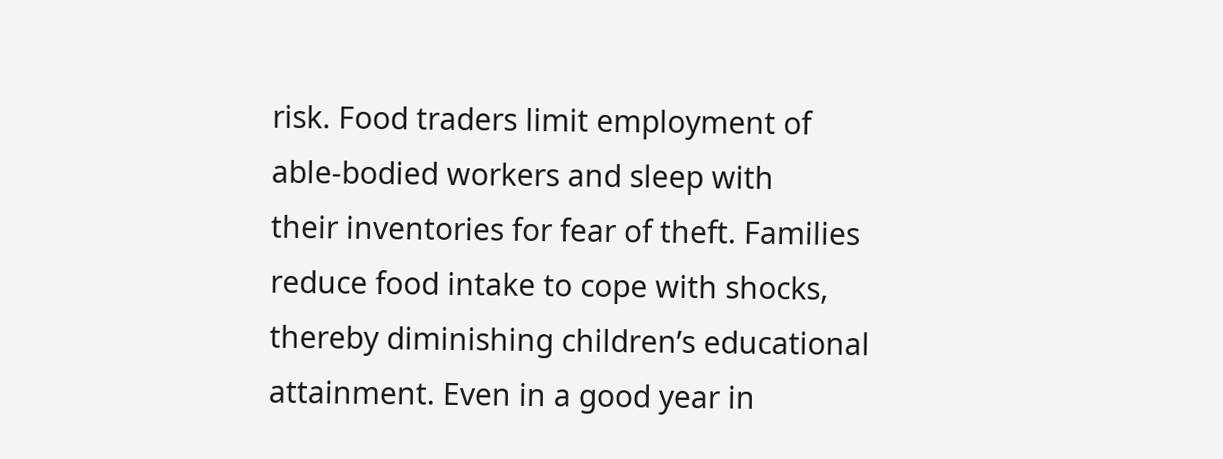risk. Food traders limit employment of able-bodied workers and sleep with
their inventories for fear of theft. Families reduce food intake to cope with shocks,
thereby diminishing children’s educational attainment. Even in a good year in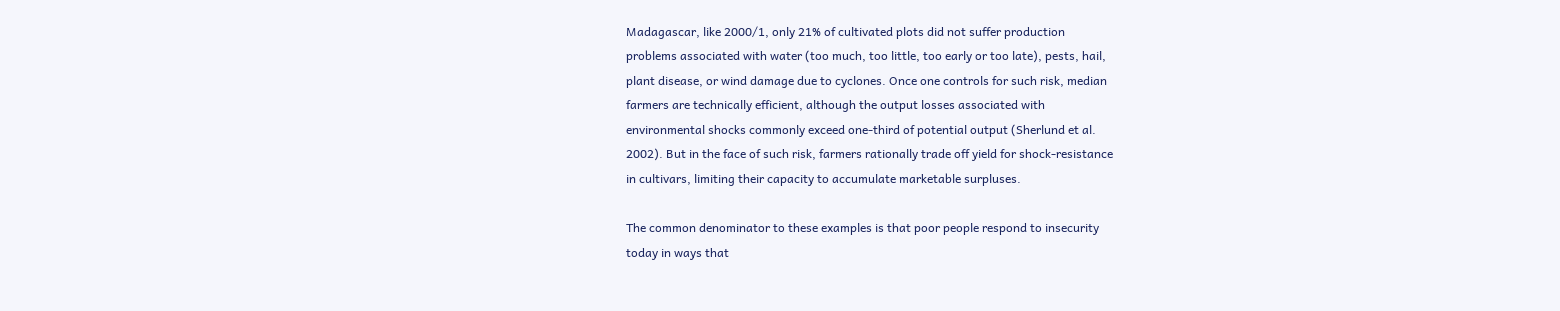Madagascar, like 2000/1, only 21% of cultivated plots did not suffer production
problems associated with water (too much, too little, too early or too late), pests, hail,
plant disease, or wind damage due to cyclones. Once one controls for such risk, median
farmers are technically efficient, although the output losses associated with
environmental shocks commonly exceed one-third of potential output (Sherlund et al.
2002). But in the face of such risk, farmers rationally trade off yield for shock-resistance
in cultivars, limiting their capacity to accumulate marketable surpluses.

The common denominator to these examples is that poor people respond to insecurity
today in ways that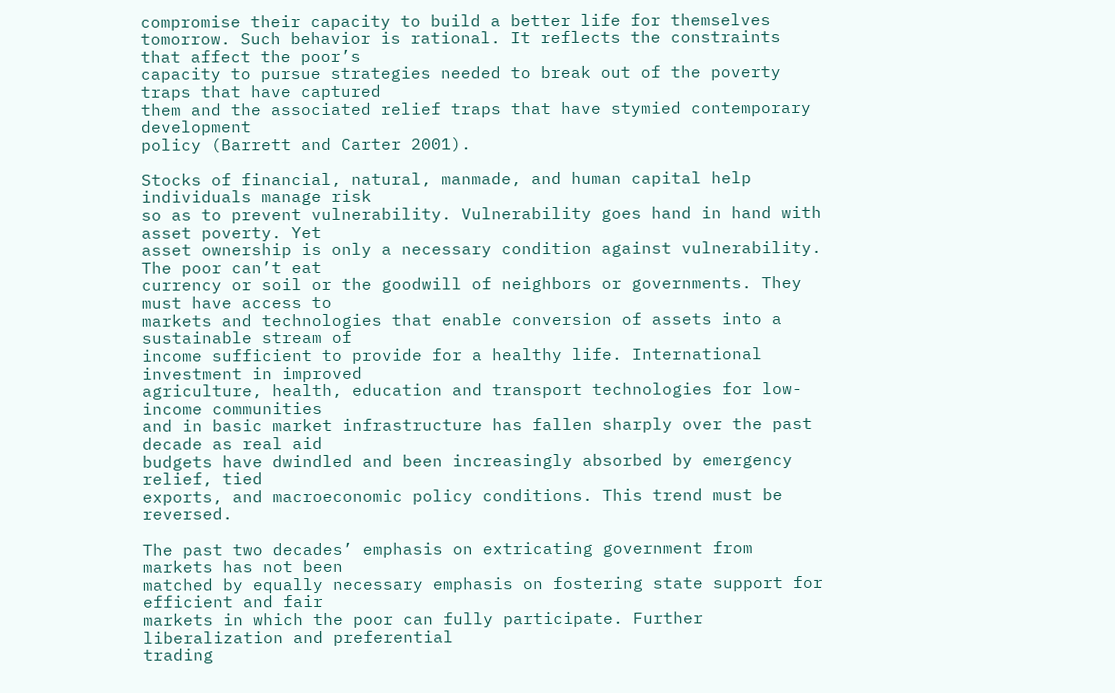compromise their capacity to build a better life for themselves
tomorrow. Such behavior is rational. It reflects the constraints that affect the poor’s
capacity to pursue strategies needed to break out of the poverty traps that have captured
them and the associated relief traps that have stymied contemporary development
policy (Barrett and Carter 2001).

Stocks of financial, natural, manmade, and human capital help individuals manage risk
so as to prevent vulnerability. Vulnerability goes hand in hand with asset poverty. Yet
asset ownership is only a necessary condition against vulnerability. The poor can’t eat
currency or soil or the goodwill of neighbors or governments. They must have access to
markets and technologies that enable conversion of assets into a sustainable stream of
income sufficient to provide for a healthy life. International investment in improved
agriculture, health, education and transport technologies for low-income communities
and in basic market infrastructure has fallen sharply over the past decade as real aid
budgets have dwindled and been increasingly absorbed by emergency relief, tied
exports, and macroeconomic policy conditions. This trend must be reversed.

The past two decades’ emphasis on extricating government from markets has not been
matched by equally necessary emphasis on fostering state support for efficient and fair
markets in which the poor can fully participate. Further liberalization and preferential
trading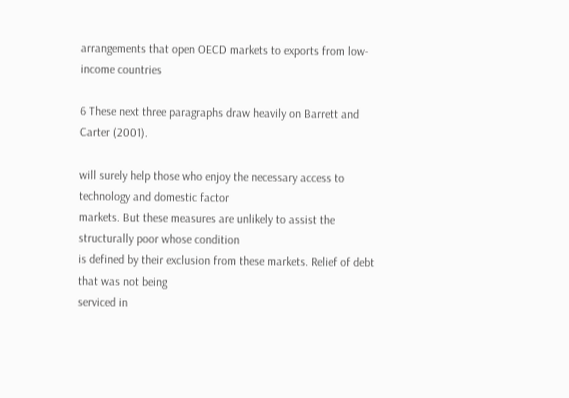arrangements that open OECD markets to exports from low-income countries

6 These next three paragraphs draw heavily on Barrett and Carter (2001).

will surely help those who enjoy the necessary access to technology and domestic factor
markets. But these measures are unlikely to assist the structurally poor whose condition
is defined by their exclusion from these markets. Relief of debt that was not being
serviced in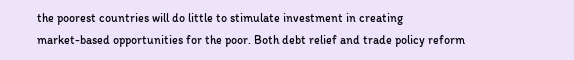the poorest countries will do little to stimulate investment in creating
market-based opportunities for the poor. Both debt relief and trade policy reform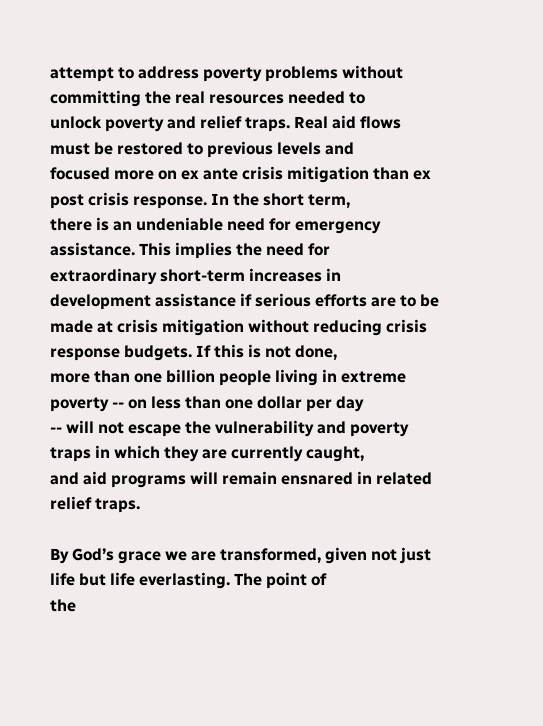attempt to address poverty problems without committing the real resources needed to
unlock poverty and relief traps. Real aid flows must be restored to previous levels and
focused more on ex ante crisis mitigation than ex post crisis response. In the short term,
there is an undeniable need for emergency assistance. This implies the need for
extraordinary short-term increases in development assistance if serious efforts are to be
made at crisis mitigation without reducing crisis response budgets. If this is not done,
more than one billion people living in extreme poverty -- on less than one dollar per day
-- will not escape the vulnerability and poverty traps in which they are currently caught,
and aid programs will remain ensnared in related relief traps.

By God’s grace we are transformed, given not just life but life everlasting. The point of
the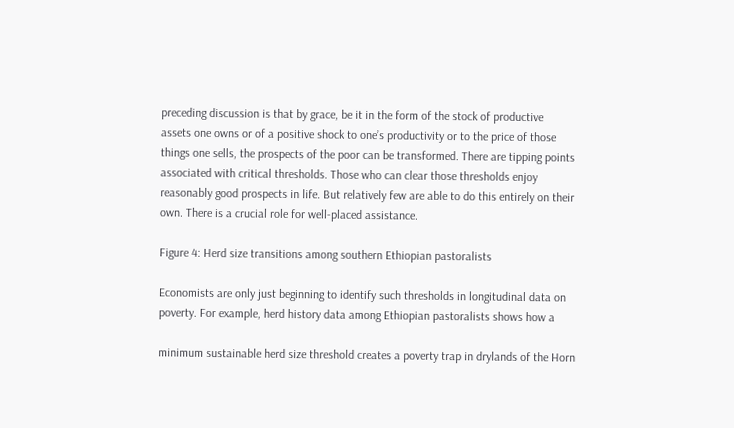preceding discussion is that by grace, be it in the form of the stock of productive
assets one owns or of a positive shock to one’s productivity or to the price of those
things one sells, the prospects of the poor can be transformed. There are tipping points
associated with critical thresholds. Those who can clear those thresholds enjoy
reasonably good prospects in life. But relatively few are able to do this entirely on their
own. There is a crucial role for well-placed assistance.

Figure 4: Herd size transitions among southern Ethiopian pastoralists

Economists are only just beginning to identify such thresholds in longitudinal data on
poverty. For example, herd history data among Ethiopian pastoralists shows how a

minimum sustainable herd size threshold creates a poverty trap in drylands of the Horn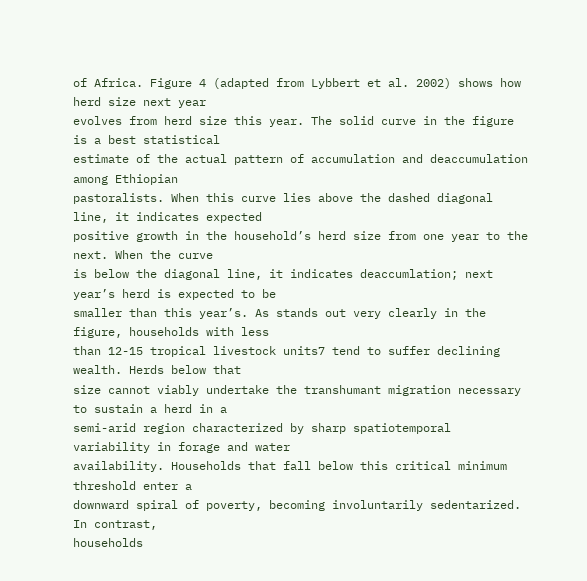of Africa. Figure 4 (adapted from Lybbert et al. 2002) shows how herd size next year
evolves from herd size this year. The solid curve in the figure is a best statistical
estimate of the actual pattern of accumulation and deaccumulation among Ethiopian
pastoralists. When this curve lies above the dashed diagonal line, it indicates expected
positive growth in the household’s herd size from one year to the next. When the curve
is below the diagonal line, it indicates deaccumlation; next year’s herd is expected to be
smaller than this year’s. As stands out very clearly in the figure, households with less
than 12-15 tropical livestock units7 tend to suffer declining wealth. Herds below that
size cannot viably undertake the transhumant migration necessary to sustain a herd in a
semi-arid region characterized by sharp spatiotemporal variability in forage and water
availability. Households that fall below this critical minimum threshold enter a
downward spiral of poverty, becoming involuntarily sedentarized. In contrast,
households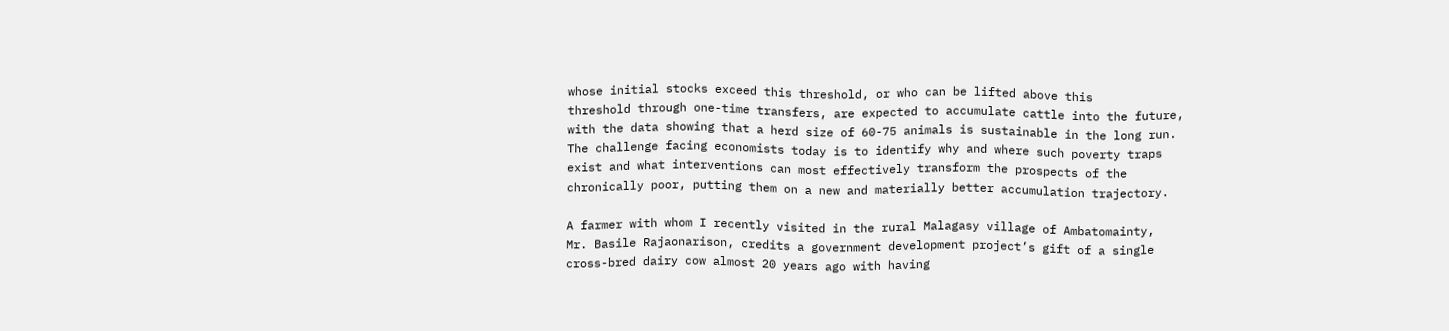whose initial stocks exceed this threshold, or who can be lifted above this
threshold through one-time transfers, are expected to accumulate cattle into the future,
with the data showing that a herd size of 60-75 animals is sustainable in the long run.
The challenge facing economists today is to identify why and where such poverty traps
exist and what interventions can most effectively transform the prospects of the
chronically poor, putting them on a new and materially better accumulation trajectory.

A farmer with whom I recently visited in the rural Malagasy village of Ambatomainty,
Mr. Basile Rajaonarison, credits a government development project’s gift of a single
cross-bred dairy cow almost 20 years ago with having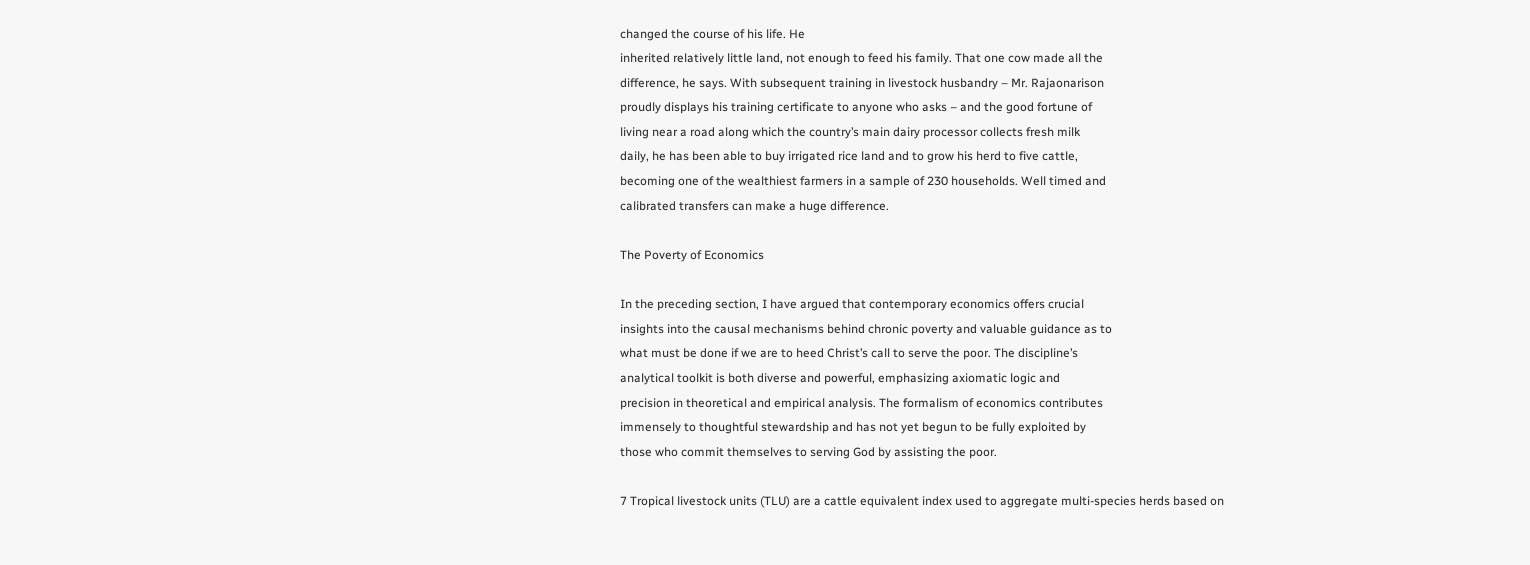changed the course of his life. He
inherited relatively little land, not enough to feed his family. That one cow made all the
difference, he says. With subsequent training in livestock husbandry – Mr. Rajaonarison
proudly displays his training certificate to anyone who asks – and the good fortune of
living near a road along which the country’s main dairy processor collects fresh milk
daily, he has been able to buy irrigated rice land and to grow his herd to five cattle,
becoming one of the wealthiest farmers in a sample of 230 households. Well timed and
calibrated transfers can make a huge difference.

The Poverty of Economics

In the preceding section, I have argued that contemporary economics offers crucial
insights into the causal mechanisms behind chronic poverty and valuable guidance as to
what must be done if we are to heed Christ’s call to serve the poor. The discipline’s
analytical toolkit is both diverse and powerful, emphasizing axiomatic logic and
precision in theoretical and empirical analysis. The formalism of economics contributes
immensely to thoughtful stewardship and has not yet begun to be fully exploited by
those who commit themselves to serving God by assisting the poor.

7 Tropical livestock units (TLU) are a cattle equivalent index used to aggregate multi-species herds based on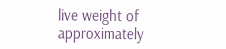live weight of approximately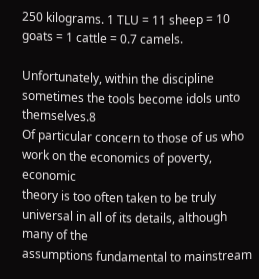250 kilograms. 1 TLU = 11 sheep = 10 goats = 1 cattle = 0.7 camels.

Unfortunately, within the discipline sometimes the tools become idols unto themselves.8
Of particular concern to those of us who work on the economics of poverty, economic
theory is too often taken to be truly universal in all of its details, although many of the
assumptions fundamental to mainstream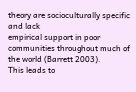theory are socioculturally specific and lack
empirical support in poor communities throughout much of the world (Barrett 2003).
This leads to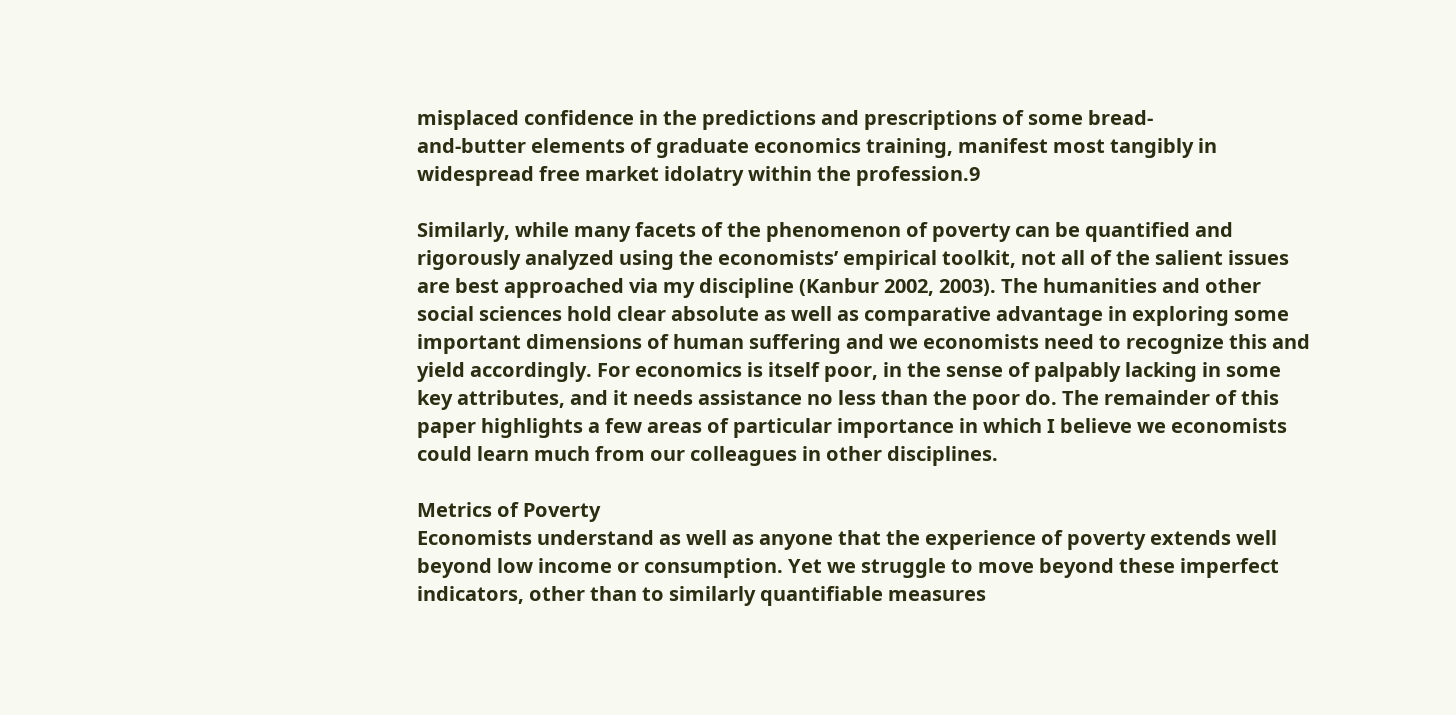misplaced confidence in the predictions and prescriptions of some bread-
and-butter elements of graduate economics training, manifest most tangibly in
widespread free market idolatry within the profession.9

Similarly, while many facets of the phenomenon of poverty can be quantified and
rigorously analyzed using the economists’ empirical toolkit, not all of the salient issues
are best approached via my discipline (Kanbur 2002, 2003). The humanities and other
social sciences hold clear absolute as well as comparative advantage in exploring some
important dimensions of human suffering and we economists need to recognize this and
yield accordingly. For economics is itself poor, in the sense of palpably lacking in some
key attributes, and it needs assistance no less than the poor do. The remainder of this
paper highlights a few areas of particular importance in which I believe we economists
could learn much from our colleagues in other disciplines.

Metrics of Poverty
Economists understand as well as anyone that the experience of poverty extends well
beyond low income or consumption. Yet we struggle to move beyond these imperfect
indicators, other than to similarly quantifiable measures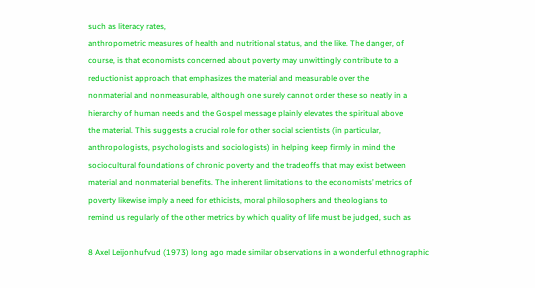such as literacy rates,
anthropometric measures of health and nutritional status, and the like. The danger, of
course, is that economists concerned about poverty may unwittingly contribute to a
reductionist approach that emphasizes the material and measurable over the
nonmaterial and nonmeasurable, although one surely cannot order these so neatly in a
hierarchy of human needs and the Gospel message plainly elevates the spiritual above
the material. This suggests a crucial role for other social scientists (in particular,
anthropologists, psychologists and sociologists) in helping keep firmly in mind the
sociocultural foundations of chronic poverty and the tradeoffs that may exist between
material and nonmaterial benefits. The inherent limitations to the economists’ metrics of
poverty likewise imply a need for ethicists, moral philosophers and theologians to
remind us regularly of the other metrics by which quality of life must be judged, such as

8 Axel Leijonhufvud (1973) long ago made similar observations in a wonderful ethnographic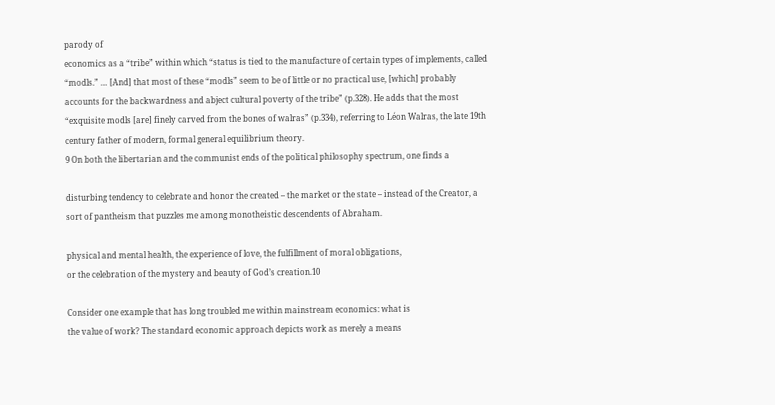parody of
economics as a “tribe” within which “status is tied to the manufacture of certain types of implements, called
“modls.” … [And] that most of these “modls” seem to be of little or no practical use, [which] probably
accounts for the backwardness and abject cultural poverty of the tribe” (p.328). He adds that the most
“exquisite modls [are] finely carved from the bones of walras” (p.334), referring to Léon Walras, the late 19th
century father of modern, formal general equilibrium theory.
9 On both the libertarian and the communist ends of the political philosophy spectrum, one finds a

disturbing tendency to celebrate and honor the created – the market or the state – instead of the Creator, a
sort of pantheism that puzzles me among monotheistic descendents of Abraham.

physical and mental health, the experience of love, the fulfillment of moral obligations,
or the celebration of the mystery and beauty of God’s creation.10

Consider one example that has long troubled me within mainstream economics: what is
the value of work? The standard economic approach depicts work as merely a means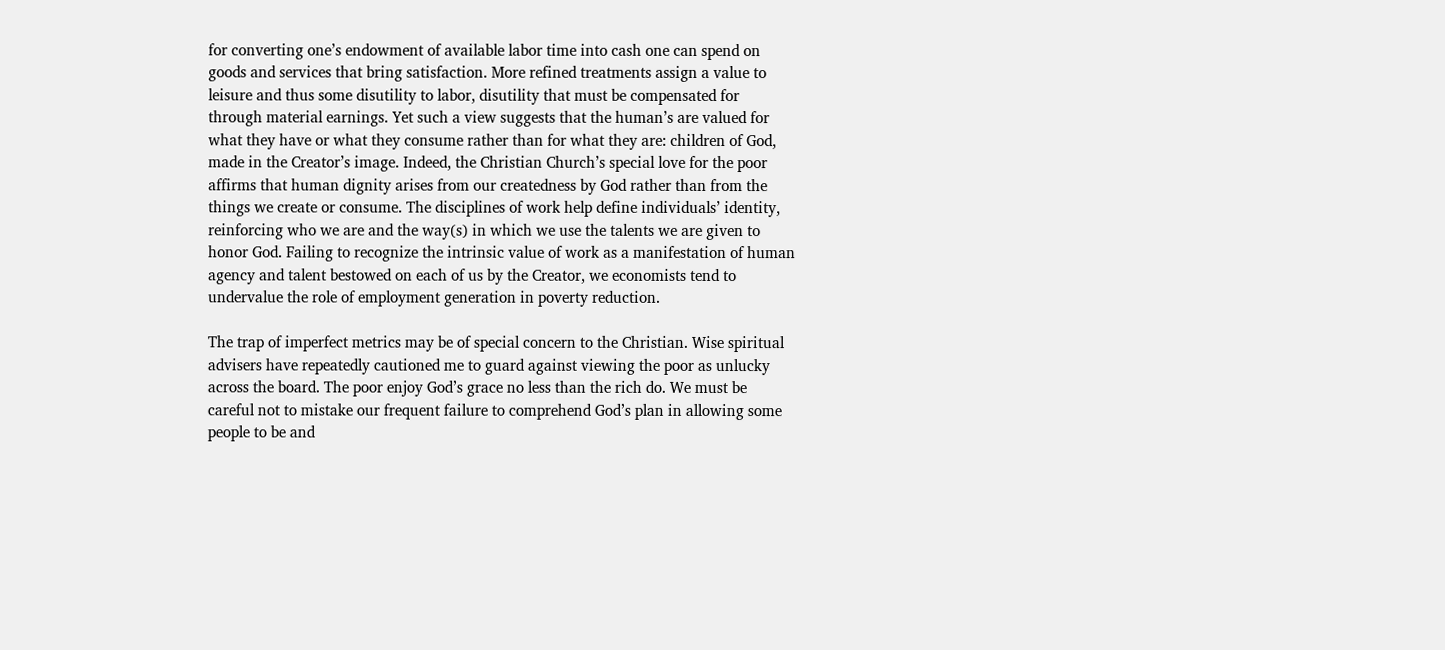for converting one’s endowment of available labor time into cash one can spend on
goods and services that bring satisfaction. More refined treatments assign a value to
leisure and thus some disutility to labor, disutility that must be compensated for
through material earnings. Yet such a view suggests that the human’s are valued for
what they have or what they consume rather than for what they are: children of God,
made in the Creator’s image. Indeed, the Christian Church’s special love for the poor
affirms that human dignity arises from our createdness by God rather than from the
things we create or consume. The disciplines of work help define individuals’ identity,
reinforcing who we are and the way(s) in which we use the talents we are given to
honor God. Failing to recognize the intrinsic value of work as a manifestation of human
agency and talent bestowed on each of us by the Creator, we economists tend to
undervalue the role of employment generation in poverty reduction.

The trap of imperfect metrics may be of special concern to the Christian. Wise spiritual
advisers have repeatedly cautioned me to guard against viewing the poor as unlucky
across the board. The poor enjoy God’s grace no less than the rich do. We must be
careful not to mistake our frequent failure to comprehend God’s plan in allowing some
people to be and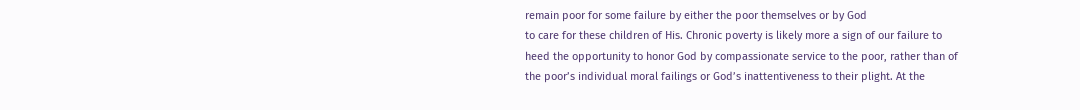remain poor for some failure by either the poor themselves or by God
to care for these children of His. Chronic poverty is likely more a sign of our failure to
heed the opportunity to honor God by compassionate service to the poor, rather than of
the poor’s individual moral failings or God’s inattentiveness to their plight. At the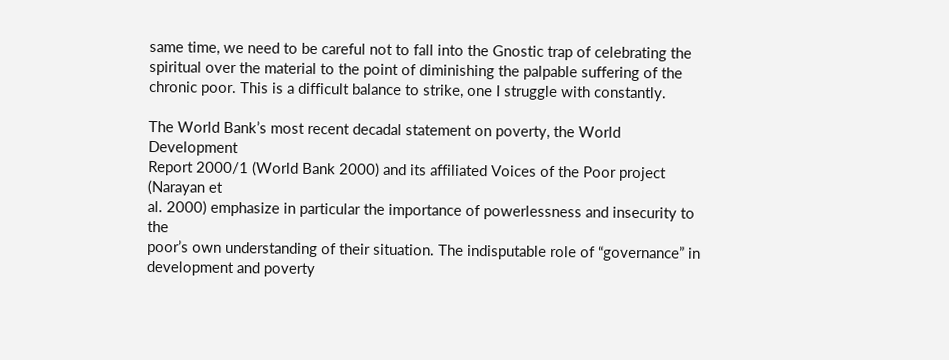same time, we need to be careful not to fall into the Gnostic trap of celebrating the
spiritual over the material to the point of diminishing the palpable suffering of the
chronic poor. This is a difficult balance to strike, one I struggle with constantly.

The World Bank’s most recent decadal statement on poverty, the World Development
Report 2000/1 (World Bank 2000) and its affiliated Voices of the Poor project (Narayan et
al. 2000) emphasize in particular the importance of powerlessness and insecurity to the
poor’s own understanding of their situation. The indisputable role of “governance” in
development and poverty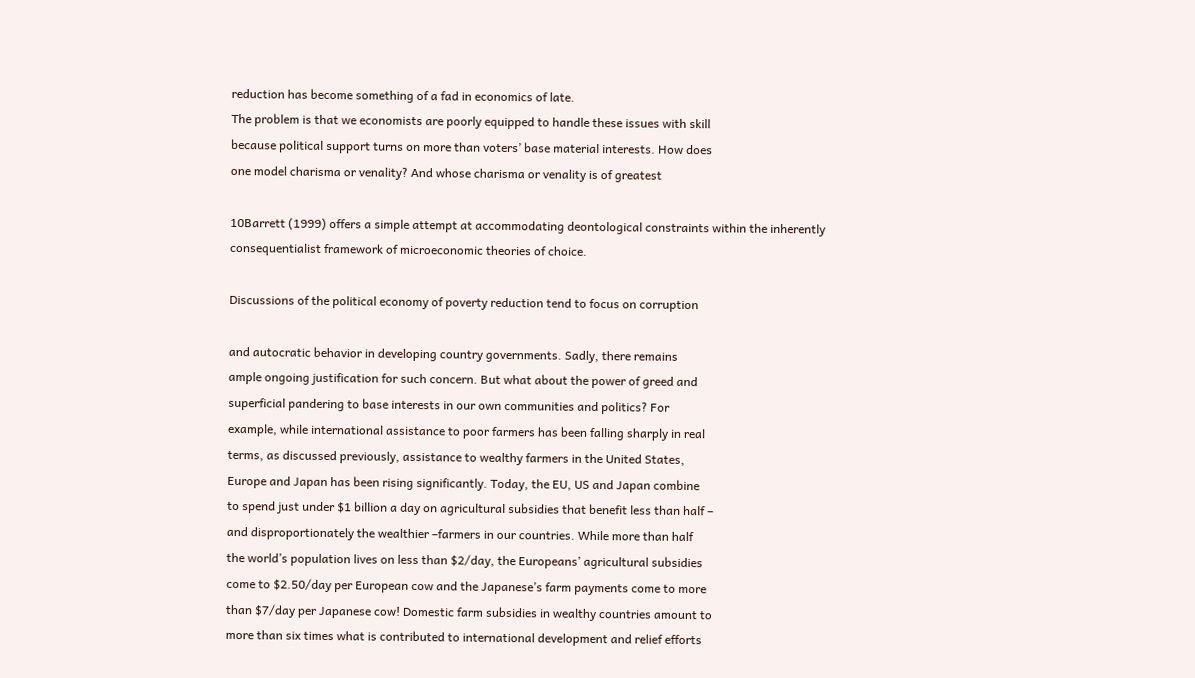reduction has become something of a fad in economics of late.
The problem is that we economists are poorly equipped to handle these issues with skill
because political support turns on more than voters’ base material interests. How does
one model charisma or venality? And whose charisma or venality is of greatest

10Barrett (1999) offers a simple attempt at accommodating deontological constraints within the inherently
consequentialist framework of microeconomic theories of choice.

Discussions of the political economy of poverty reduction tend to focus on corruption

and autocratic behavior in developing country governments. Sadly, there remains
ample ongoing justification for such concern. But what about the power of greed and
superficial pandering to base interests in our own communities and politics? For
example, while international assistance to poor farmers has been falling sharply in real
terms, as discussed previously, assistance to wealthy farmers in the United States,
Europe and Japan has been rising significantly. Today, the EU, US and Japan combine
to spend just under $1 billion a day on agricultural subsidies that benefit less than half –
and disproportionately the wealthier –farmers in our countries. While more than half
the world’s population lives on less than $2/day, the Europeans’ agricultural subsidies
come to $2.50/day per European cow and the Japanese’s farm payments come to more
than $7/day per Japanese cow! Domestic farm subsidies in wealthy countries amount to
more than six times what is contributed to international development and relief efforts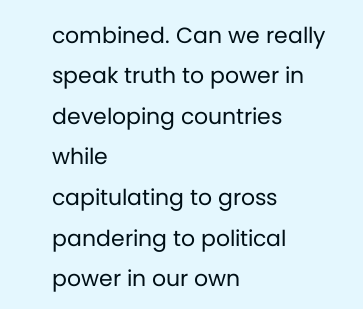combined. Can we really speak truth to power in developing countries while
capitulating to gross pandering to political power in our own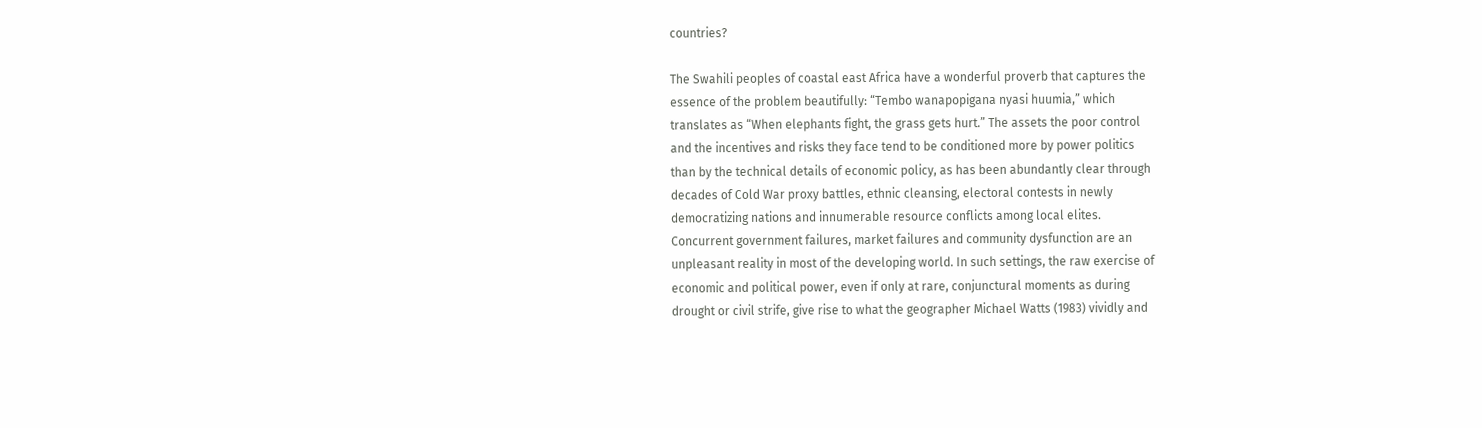countries?

The Swahili peoples of coastal east Africa have a wonderful proverb that captures the
essence of the problem beautifully: “Tembo wanapopigana nyasi huumia,” which
translates as “When elephants fight, the grass gets hurt.” The assets the poor control
and the incentives and risks they face tend to be conditioned more by power politics
than by the technical details of economic policy, as has been abundantly clear through
decades of Cold War proxy battles, ethnic cleansing, electoral contests in newly
democratizing nations and innumerable resource conflicts among local elites.
Concurrent government failures, market failures and community dysfunction are an
unpleasant reality in most of the developing world. In such settings, the raw exercise of
economic and political power, even if only at rare, conjunctural moments as during
drought or civil strife, give rise to what the geographer Michael Watts (1983) vividly and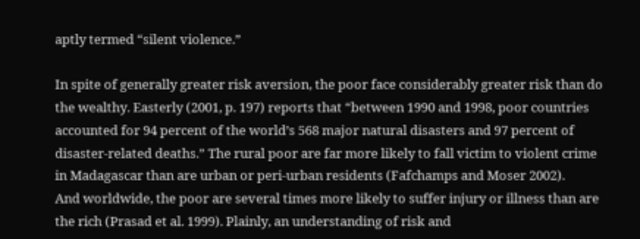aptly termed “silent violence.”

In spite of generally greater risk aversion, the poor face considerably greater risk than do
the wealthy. Easterly (2001, p. 197) reports that “between 1990 and 1998, poor countries
accounted for 94 percent of the world’s 568 major natural disasters and 97 percent of
disaster-related deaths.” The rural poor are far more likely to fall victim to violent crime
in Madagascar than are urban or peri-urban residents (Fafchamps and Moser 2002).
And worldwide, the poor are several times more likely to suffer injury or illness than are
the rich (Prasad et al. 1999). Plainly, an understanding of risk and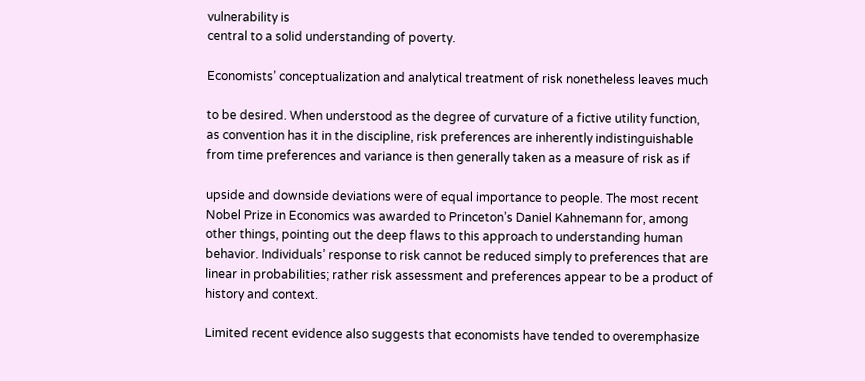vulnerability is
central to a solid understanding of poverty.

Economists’ conceptualization and analytical treatment of risk nonetheless leaves much

to be desired. When understood as the degree of curvature of a fictive utility function,
as convention has it in the discipline, risk preferences are inherently indistinguishable
from time preferences and variance is then generally taken as a measure of risk as if

upside and downside deviations were of equal importance to people. The most recent
Nobel Prize in Economics was awarded to Princeton’s Daniel Kahnemann for, among
other things, pointing out the deep flaws to this approach to understanding human
behavior. Individuals’ response to risk cannot be reduced simply to preferences that are
linear in probabilities; rather risk assessment and preferences appear to be a product of
history and context.

Limited recent evidence also suggests that economists have tended to overemphasize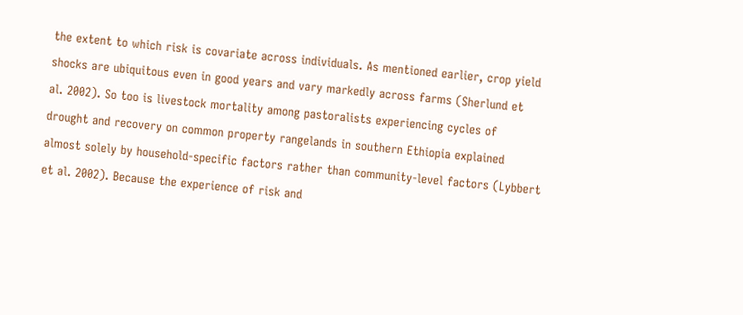the extent to which risk is covariate across individuals. As mentioned earlier, crop yield
shocks are ubiquitous even in good years and vary markedly across farms (Sherlund et
al. 2002). So too is livestock mortality among pastoralists experiencing cycles of
drought and recovery on common property rangelands in southern Ethiopia explained
almost solely by household-specific factors rather than community-level factors (Lybbert
et al. 2002). Because the experience of risk and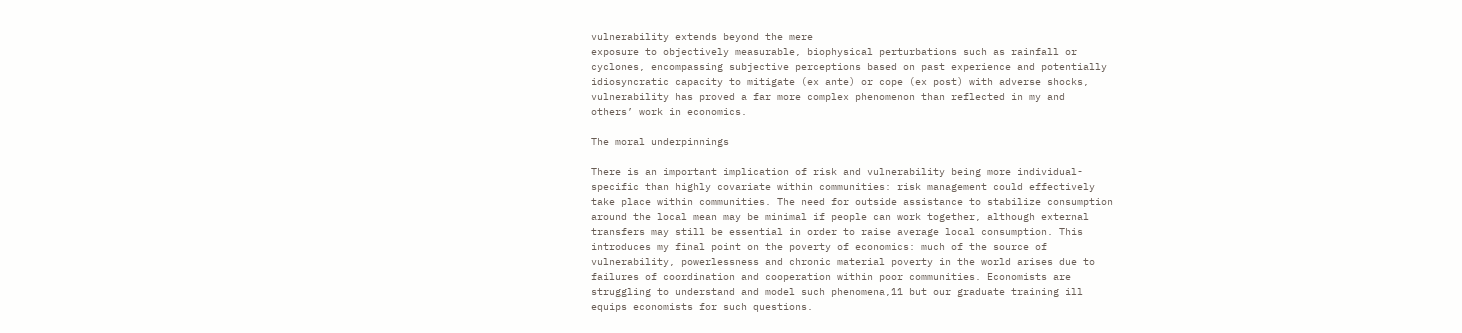vulnerability extends beyond the mere
exposure to objectively measurable, biophysical perturbations such as rainfall or
cyclones, encompassing subjective perceptions based on past experience and potentially
idiosyncratic capacity to mitigate (ex ante) or cope (ex post) with adverse shocks,
vulnerability has proved a far more complex phenomenon than reflected in my and
others’ work in economics.

The moral underpinnings

There is an important implication of risk and vulnerability being more individual-
specific than highly covariate within communities: risk management could effectively
take place within communities. The need for outside assistance to stabilize consumption
around the local mean may be minimal if people can work together, although external
transfers may still be essential in order to raise average local consumption. This
introduces my final point on the poverty of economics: much of the source of
vulnerability, powerlessness and chronic material poverty in the world arises due to
failures of coordination and cooperation within poor communities. Economists are
struggling to understand and model such phenomena,11 but our graduate training ill
equips economists for such questions.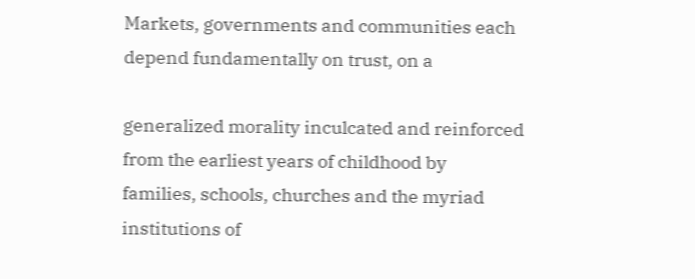Markets, governments and communities each depend fundamentally on trust, on a

generalized morality inculcated and reinforced from the earliest years of childhood by
families, schools, churches and the myriad institutions of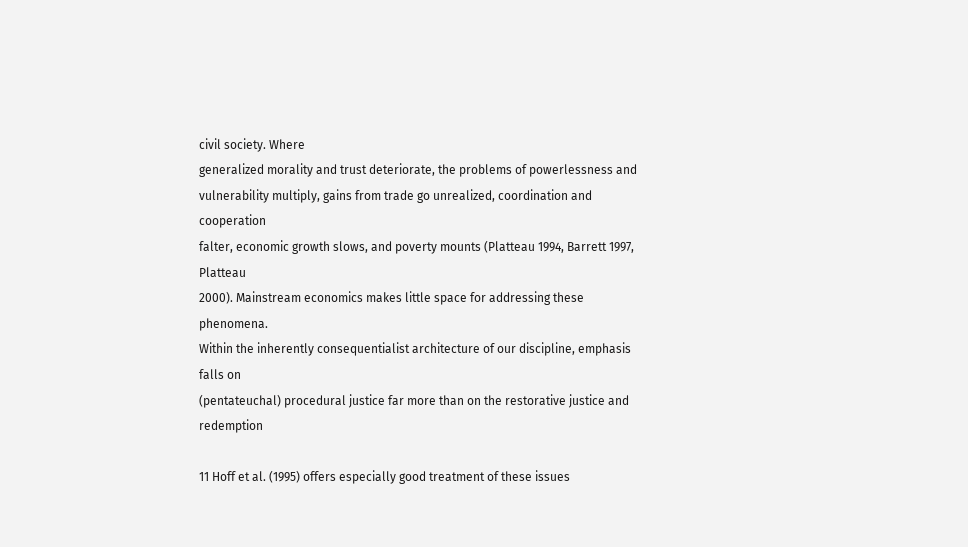civil society. Where
generalized morality and trust deteriorate, the problems of powerlessness and
vulnerability multiply, gains from trade go unrealized, coordination and cooperation
falter, economic growth slows, and poverty mounts (Platteau 1994, Barrett 1997, Platteau
2000). Mainstream economics makes little space for addressing these phenomena.
Within the inherently consequentialist architecture of our discipline, emphasis falls on
(pentateuchal) procedural justice far more than on the restorative justice and redemption

11 Hoff et al. (1995) offers especially good treatment of these issues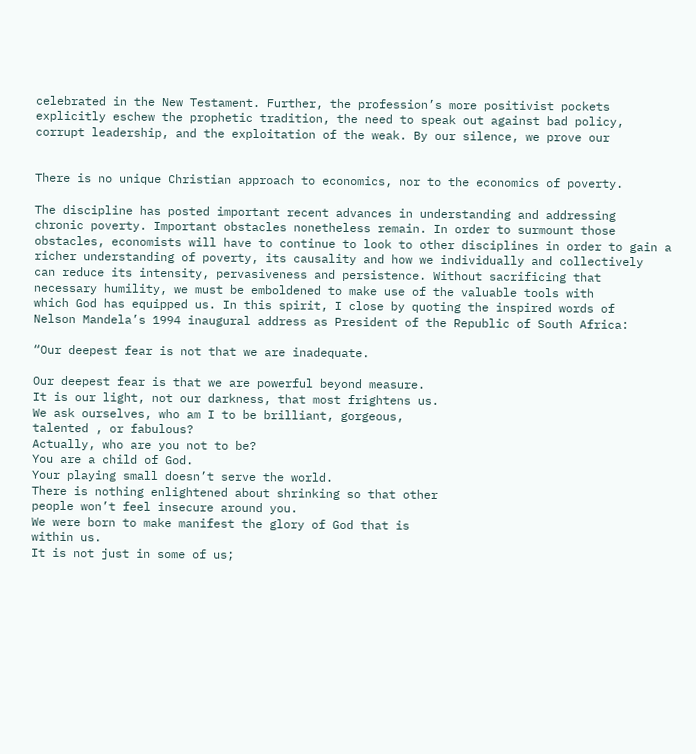celebrated in the New Testament. Further, the profession’s more positivist pockets
explicitly eschew the prophetic tradition, the need to speak out against bad policy,
corrupt leadership, and the exploitation of the weak. By our silence, we prove our


There is no unique Christian approach to economics, nor to the economics of poverty.

The discipline has posted important recent advances in understanding and addressing
chronic poverty. Important obstacles nonetheless remain. In order to surmount those
obstacles, economists will have to continue to look to other disciplines in order to gain a
richer understanding of poverty, its causality and how we individually and collectively
can reduce its intensity, pervasiveness and persistence. Without sacrificing that
necessary humility, we must be emboldened to make use of the valuable tools with
which God has equipped us. In this spirit, I close by quoting the inspired words of
Nelson Mandela’s 1994 inaugural address as President of the Republic of South Africa:

“Our deepest fear is not that we are inadequate.

Our deepest fear is that we are powerful beyond measure.
It is our light, not our darkness, that most frightens us.
We ask ourselves, who am I to be brilliant, gorgeous,
talented , or fabulous?
Actually, who are you not to be?
You are a child of God.
Your playing small doesn’t serve the world.
There is nothing enlightened about shrinking so that other
people won’t feel insecure around you.
We were born to make manifest the glory of God that is
within us.
It is not just in some of us;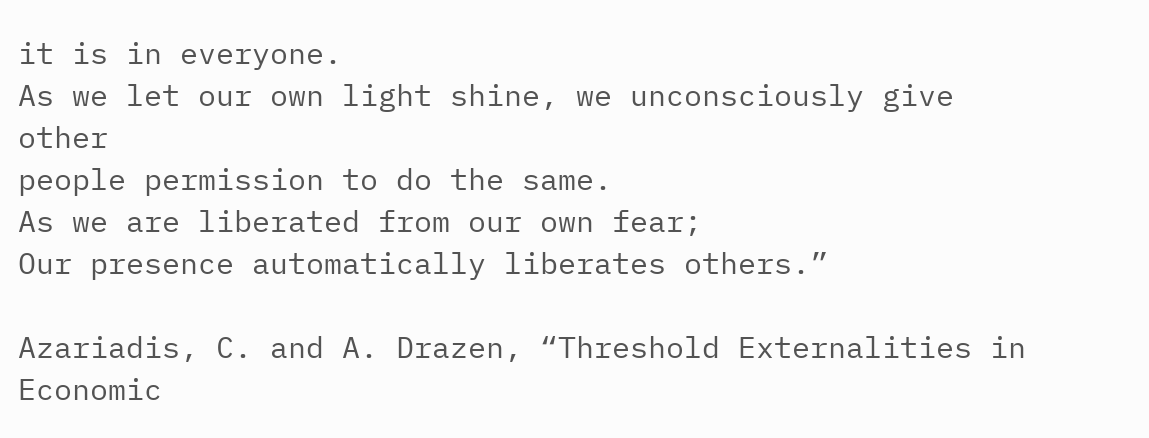it is in everyone.
As we let our own light shine, we unconsciously give other
people permission to do the same.
As we are liberated from our own fear;
Our presence automatically liberates others.”

Azariadis, C. and A. Drazen, “Threshold Externalities in Economic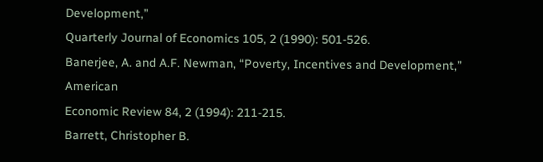Development,”
Quarterly Journal of Economics 105, 2 (1990): 501-526.
Banerjee, A. and A.F. Newman, “Poverty, Incentives and Development,” American
Economic Review 84, 2 (1994): 211-215.
Barrett, Christopher B.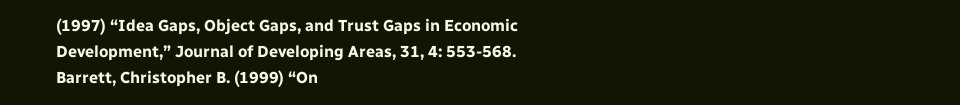(1997) “Idea Gaps, Object Gaps, and Trust Gaps in Economic
Development,” Journal of Developing Areas, 31, 4: 553-568.
Barrett, Christopher B. (1999) “On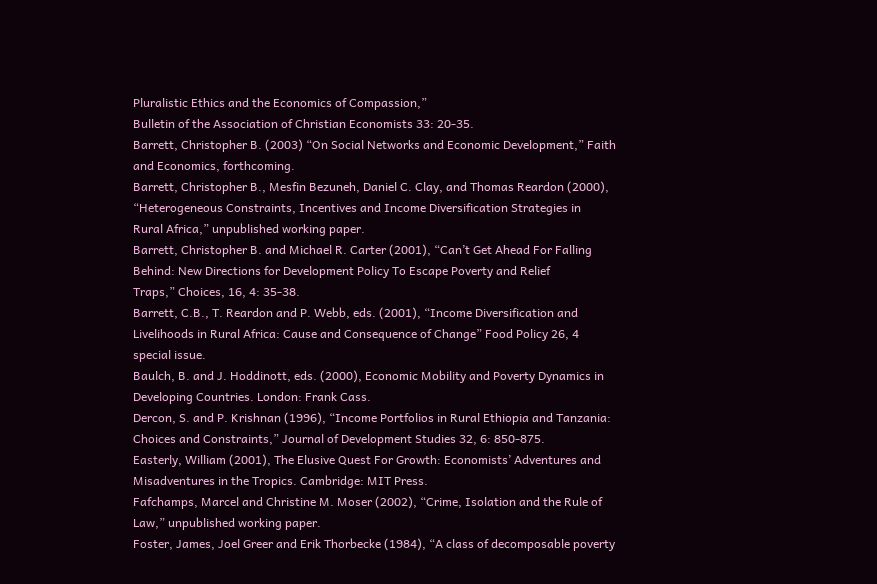Pluralistic Ethics and the Economics of Compassion,”
Bulletin of the Association of Christian Economists 33: 20-35.
Barrett, Christopher B. (2003) “On Social Networks and Economic Development,” Faith
and Economics, forthcoming.
Barrett, Christopher B., Mesfin Bezuneh, Daniel C. Clay, and Thomas Reardon (2000),
“Heterogeneous Constraints, Incentives and Income Diversification Strategies in
Rural Africa,” unpublished working paper.
Barrett, Christopher B. and Michael R. Carter (2001), “Can’t Get Ahead For Falling
Behind: New Directions for Development Policy To Escape Poverty and Relief
Traps,” Choices, 16, 4: 35-38.
Barrett, C.B., T. Reardon and P. Webb, eds. (2001), “Income Diversification and
Livelihoods in Rural Africa: Cause and Consequence of Change” Food Policy 26, 4
special issue.
Baulch, B. and J. Hoddinott, eds. (2000), Economic Mobility and Poverty Dynamics in
Developing Countries. London: Frank Cass.
Dercon, S. and P. Krishnan (1996), “Income Portfolios in Rural Ethiopia and Tanzania:
Choices and Constraints,” Journal of Development Studies 32, 6: 850-875.
Easterly, William (2001), The Elusive Quest For Growth: Economists’ Adventures and
Misadventures in the Tropics. Cambridge: MIT Press.
Fafchamps, Marcel and Christine M. Moser (2002), “Crime, Isolation and the Rule of
Law,” unpublished working paper.
Foster, James, Joel Greer and Erik Thorbecke (1984), “A class of decomposable poverty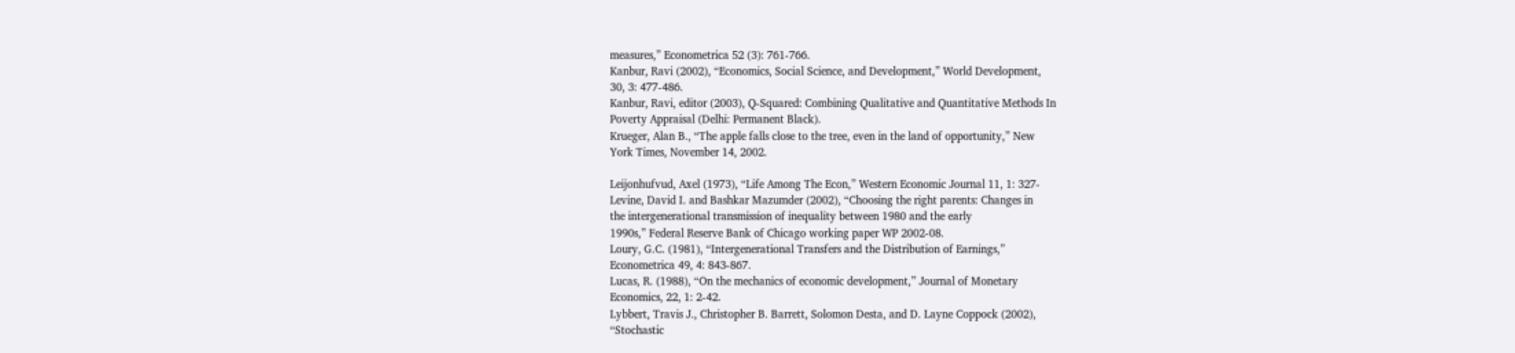measures,” Econometrica 52 (3): 761-766.
Kanbur, Ravi (2002), “Economics, Social Science, and Development,” World Development,
30, 3: 477-486.
Kanbur, Ravi, editor (2003), Q-Squared: Combining Qualitative and Quantitative Methods In
Poverty Appraisal (Delhi: Permanent Black).
Krueger, Alan B., “The apple falls close to the tree, even in the land of opportunity,” New
York Times, November 14, 2002.

Leijonhufvud, Axel (1973), “Life Among The Econ,” Western Economic Journal 11, 1: 327-
Levine, David I. and Bashkar Mazumder (2002), “Choosing the right parents: Changes in
the intergenerational transmission of inequality between 1980 and the early
1990s,” Federal Reserve Bank of Chicago working paper WP 2002-08.
Loury, G.C. (1981), “Intergenerational Transfers and the Distribution of Earnings,”
Econometrica 49, 4: 843-867.
Lucas, R. (1988), “On the mechanics of economic development,” Journal of Monetary
Economics, 22, 1: 2-42.
Lybbert, Travis J., Christopher B. Barrett, Solomon Desta, and D. Layne Coppock (2002),
“Stochastic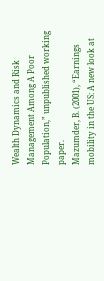Wealth Dynamics and Risk Management Among A Poor
Population,” unpublished working paper.
Mazumder, B. (2001), “Earnings mobility in the US: A new look at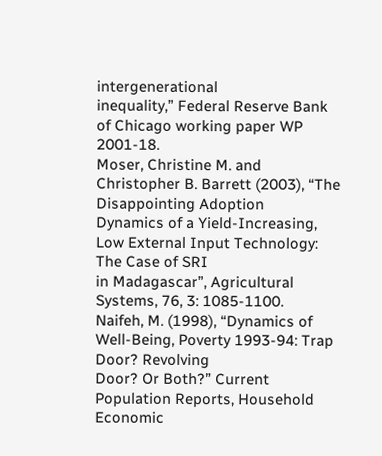intergenerational
inequality,” Federal Reserve Bank of Chicago working paper WP 2001-18.
Moser, Christine M. and Christopher B. Barrett (2003), “The Disappointing Adoption
Dynamics of a Yield-Increasing, Low External Input Technology: The Case of SRI
in Madagascar”, Agricultural Systems, 76, 3: 1085-1100.
Naifeh, M. (1998), “Dynamics of Well-Being, Poverty 1993-94: Trap Door? Revolving
Door? Or Both?” Current Population Reports, Household Economic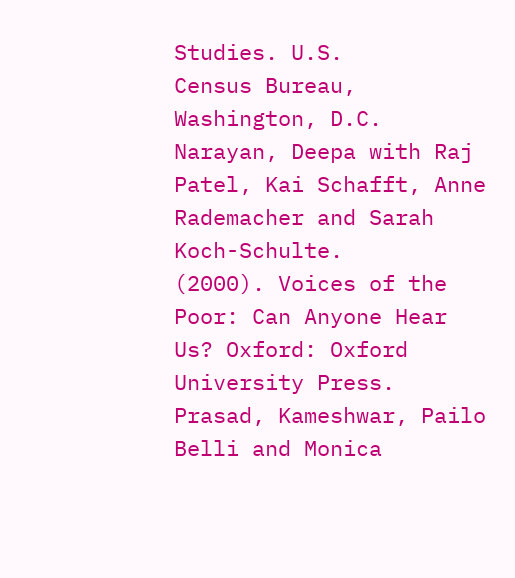Studies. U.S.
Census Bureau, Washington, D.C.
Narayan, Deepa with Raj Patel, Kai Schafft, Anne Rademacher and Sarah Koch-Schulte.
(2000). Voices of the Poor: Can Anyone Hear Us? Oxford: Oxford University Press.
Prasad, Kameshwar, Pailo Belli and Monica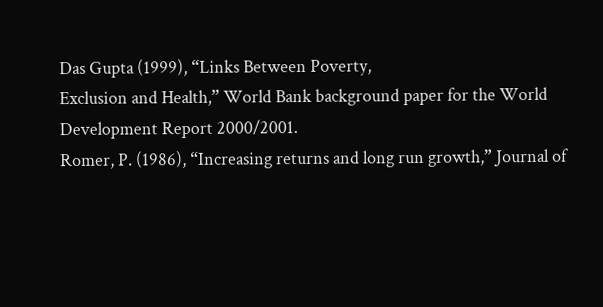Das Gupta (1999), “Links Between Poverty,
Exclusion and Health,” World Bank background paper for the World
Development Report 2000/2001.
Romer, P. (1986), “Increasing returns and long run growth,” Journal of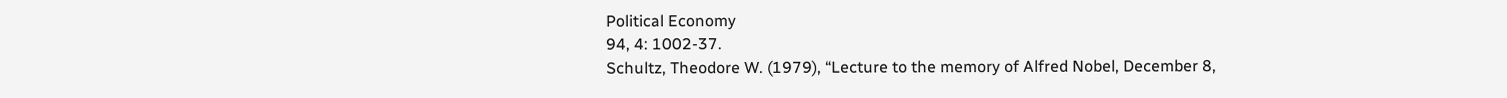Political Economy
94, 4: 1002-37.
Schultz, Theodore W. (1979), “Lecture to the memory of Alfred Nobel, December 8,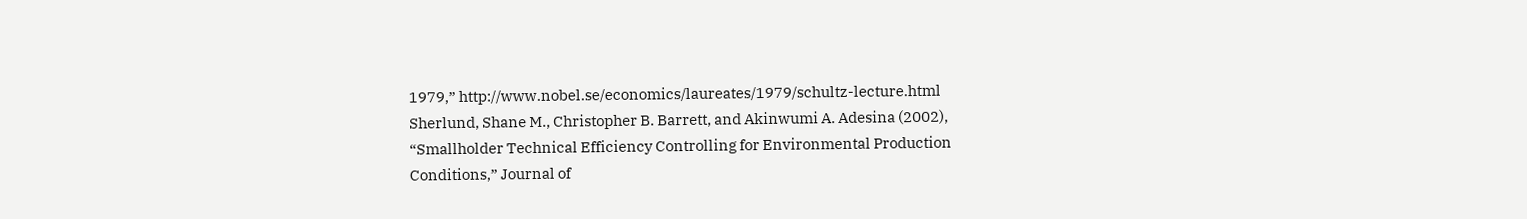1979,” http://www.nobel.se/economics/laureates/1979/schultz-lecture.html
Sherlund, Shane M., Christopher B. Barrett, and Akinwumi A. Adesina (2002),
“Smallholder Technical Efficiency Controlling for Environmental Production
Conditions,” Journal of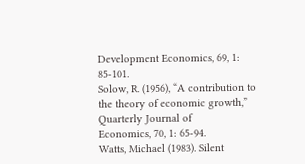Development Economics, 69, 1: 85-101.
Solow, R. (1956), “A contribution to the theory of economic growth,” Quarterly Journal of
Economics, 70, 1: 65-94.
Watts, Michael (1983). Silent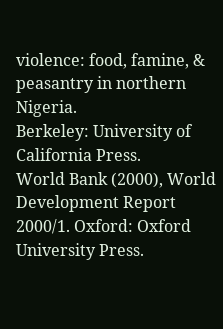violence: food, famine, & peasantry in northern Nigeria.
Berkeley: University of California Press.
World Bank (2000), World Development Report 2000/1. Oxford: Oxford University Press.